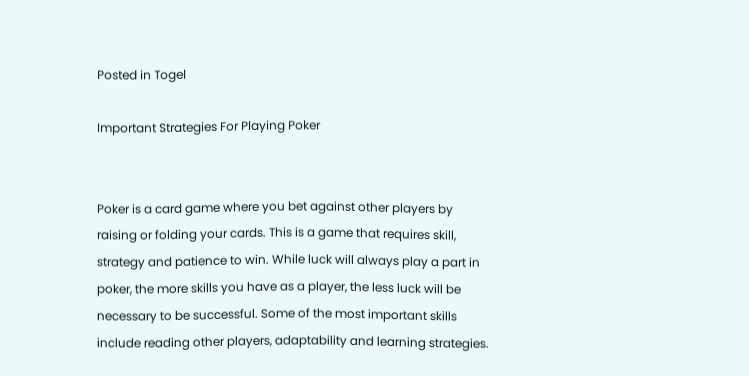Posted in Togel

Important Strategies For Playing Poker


Poker is a card game where you bet against other players by raising or folding your cards. This is a game that requires skill, strategy and patience to win. While luck will always play a part in poker, the more skills you have as a player, the less luck will be necessary to be successful. Some of the most important skills include reading other players, adaptability and learning strategies.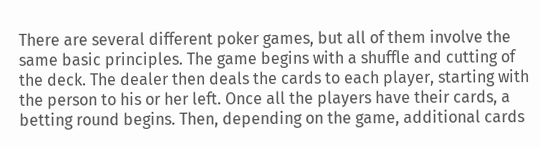There are several different poker games, but all of them involve the same basic principles. The game begins with a shuffle and cutting of the deck. The dealer then deals the cards to each player, starting with the person to his or her left. Once all the players have their cards, a betting round begins. Then, depending on the game, additional cards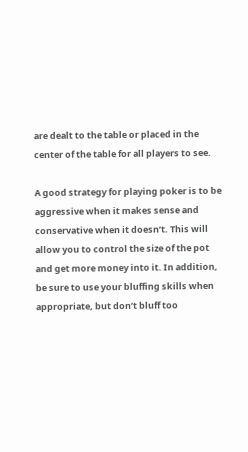are dealt to the table or placed in the center of the table for all players to see.

A good strategy for playing poker is to be aggressive when it makes sense and conservative when it doesn’t. This will allow you to control the size of the pot and get more money into it. In addition, be sure to use your bluffing skills when appropriate, but don’t bluff too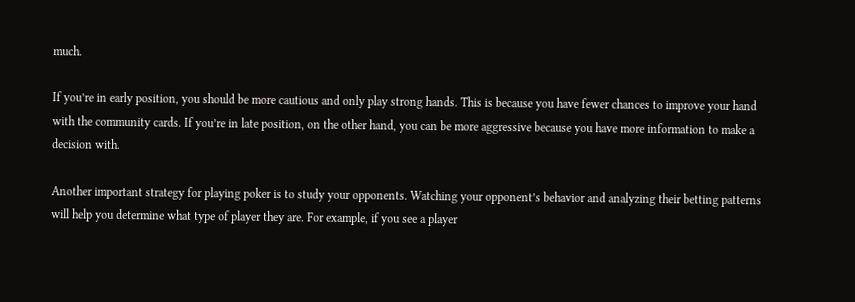much.

If you’re in early position, you should be more cautious and only play strong hands. This is because you have fewer chances to improve your hand with the community cards. If you’re in late position, on the other hand, you can be more aggressive because you have more information to make a decision with.

Another important strategy for playing poker is to study your opponents. Watching your opponent’s behavior and analyzing their betting patterns will help you determine what type of player they are. For example, if you see a player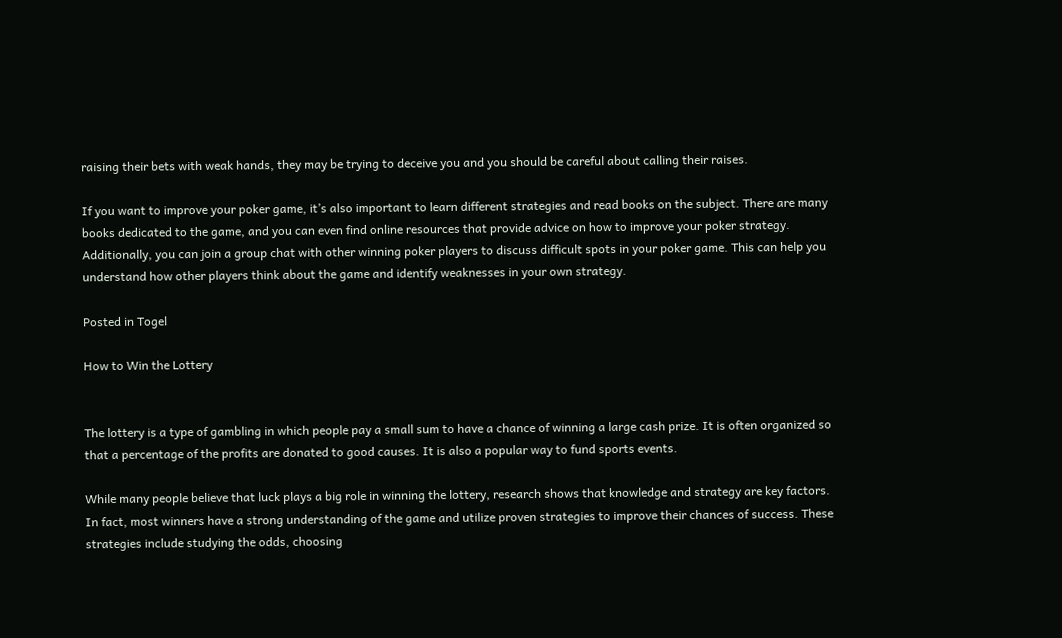raising their bets with weak hands, they may be trying to deceive you and you should be careful about calling their raises.

If you want to improve your poker game, it’s also important to learn different strategies and read books on the subject. There are many books dedicated to the game, and you can even find online resources that provide advice on how to improve your poker strategy. Additionally, you can join a group chat with other winning poker players to discuss difficult spots in your poker game. This can help you understand how other players think about the game and identify weaknesses in your own strategy.

Posted in Togel

How to Win the Lottery


The lottery is a type of gambling in which people pay a small sum to have a chance of winning a large cash prize. It is often organized so that a percentage of the profits are donated to good causes. It is also a popular way to fund sports events.

While many people believe that luck plays a big role in winning the lottery, research shows that knowledge and strategy are key factors. In fact, most winners have a strong understanding of the game and utilize proven strategies to improve their chances of success. These strategies include studying the odds, choosing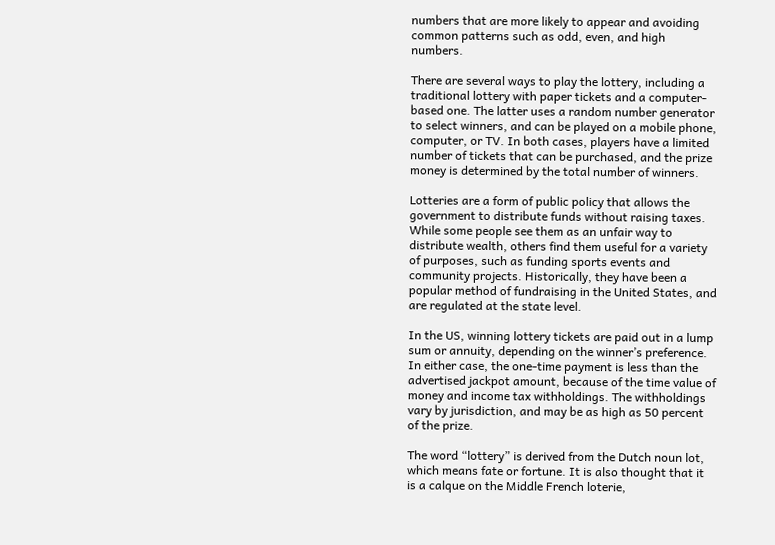numbers that are more likely to appear and avoiding common patterns such as odd, even, and high numbers.

There are several ways to play the lottery, including a traditional lottery with paper tickets and a computer-based one. The latter uses a random number generator to select winners, and can be played on a mobile phone, computer, or TV. In both cases, players have a limited number of tickets that can be purchased, and the prize money is determined by the total number of winners.

Lotteries are a form of public policy that allows the government to distribute funds without raising taxes. While some people see them as an unfair way to distribute wealth, others find them useful for a variety of purposes, such as funding sports events and community projects. Historically, they have been a popular method of fundraising in the United States, and are regulated at the state level.

In the US, winning lottery tickets are paid out in a lump sum or annuity, depending on the winner’s preference. In either case, the one-time payment is less than the advertised jackpot amount, because of the time value of money and income tax withholdings. The withholdings vary by jurisdiction, and may be as high as 50 percent of the prize.

The word “lottery” is derived from the Dutch noun lot, which means fate or fortune. It is also thought that it is a calque on the Middle French loterie,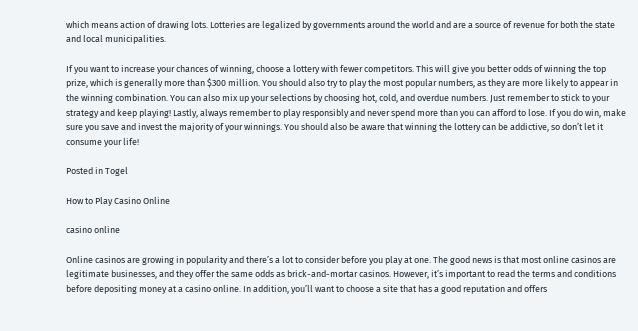which means action of drawing lots. Lotteries are legalized by governments around the world and are a source of revenue for both the state and local municipalities.

If you want to increase your chances of winning, choose a lottery with fewer competitors. This will give you better odds of winning the top prize, which is generally more than $300 million. You should also try to play the most popular numbers, as they are more likely to appear in the winning combination. You can also mix up your selections by choosing hot, cold, and overdue numbers. Just remember to stick to your strategy and keep playing! Lastly, always remember to play responsibly and never spend more than you can afford to lose. If you do win, make sure you save and invest the majority of your winnings. You should also be aware that winning the lottery can be addictive, so don’t let it consume your life!

Posted in Togel

How to Play Casino Online

casino online

Online casinos are growing in popularity and there’s a lot to consider before you play at one. The good news is that most online casinos are legitimate businesses, and they offer the same odds as brick-and-mortar casinos. However, it’s important to read the terms and conditions before depositing money at a casino online. In addition, you’ll want to choose a site that has a good reputation and offers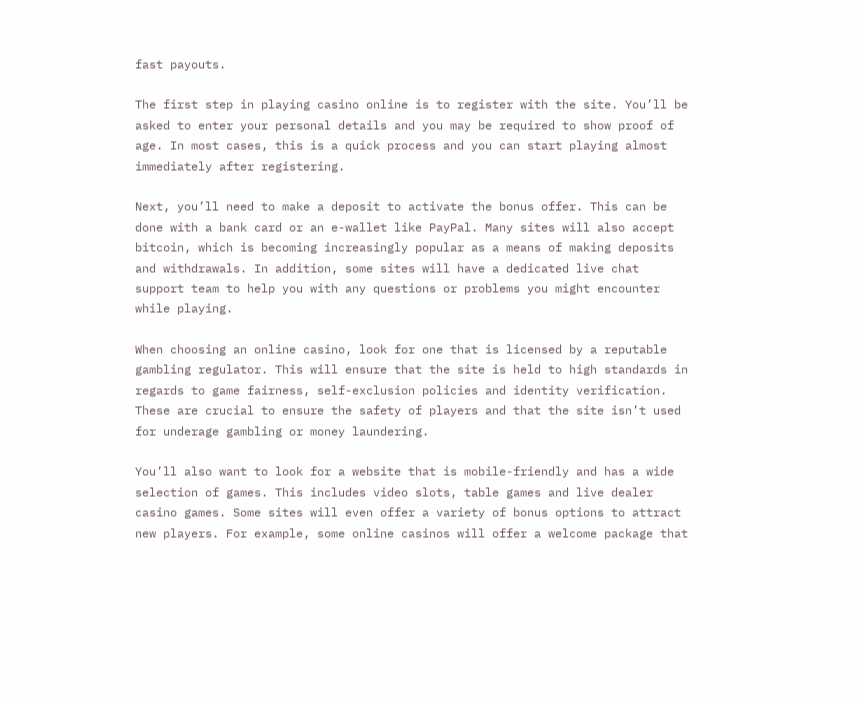fast payouts.

The first step in playing casino online is to register with the site. You’ll be asked to enter your personal details and you may be required to show proof of age. In most cases, this is a quick process and you can start playing almost immediately after registering.

Next, you’ll need to make a deposit to activate the bonus offer. This can be done with a bank card or an e-wallet like PayPal. Many sites will also accept bitcoin, which is becoming increasingly popular as a means of making deposits and withdrawals. In addition, some sites will have a dedicated live chat support team to help you with any questions or problems you might encounter while playing.

When choosing an online casino, look for one that is licensed by a reputable gambling regulator. This will ensure that the site is held to high standards in regards to game fairness, self-exclusion policies and identity verification. These are crucial to ensure the safety of players and that the site isn’t used for underage gambling or money laundering.

You’ll also want to look for a website that is mobile-friendly and has a wide selection of games. This includes video slots, table games and live dealer casino games. Some sites will even offer a variety of bonus options to attract new players. For example, some online casinos will offer a welcome package that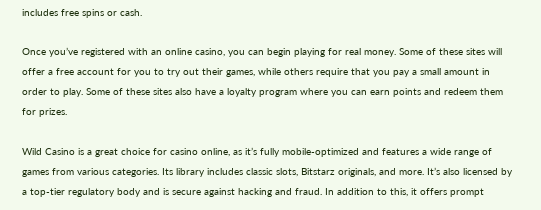includes free spins or cash.

Once you’ve registered with an online casino, you can begin playing for real money. Some of these sites will offer a free account for you to try out their games, while others require that you pay a small amount in order to play. Some of these sites also have a loyalty program where you can earn points and redeem them for prizes.

Wild Casino is a great choice for casino online, as it’s fully mobile-optimized and features a wide range of games from various categories. Its library includes classic slots, Bitstarz originals, and more. It’s also licensed by a top-tier regulatory body and is secure against hacking and fraud. In addition to this, it offers prompt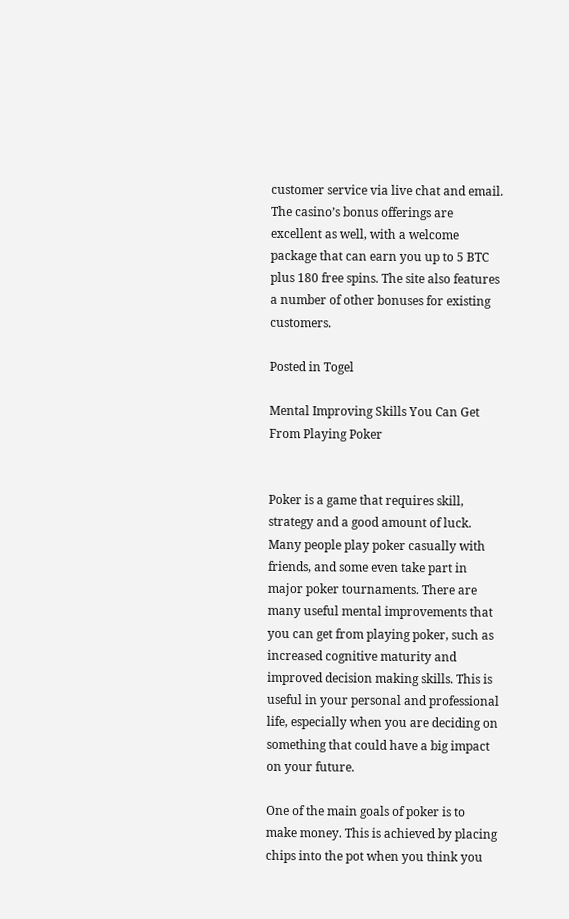customer service via live chat and email. The casino’s bonus offerings are excellent as well, with a welcome package that can earn you up to 5 BTC plus 180 free spins. The site also features a number of other bonuses for existing customers.

Posted in Togel

Mental Improving Skills You Can Get From Playing Poker


Poker is a game that requires skill, strategy and a good amount of luck. Many people play poker casually with friends, and some even take part in major poker tournaments. There are many useful mental improvements that you can get from playing poker, such as increased cognitive maturity and improved decision making skills. This is useful in your personal and professional life, especially when you are deciding on something that could have a big impact on your future.

One of the main goals of poker is to make money. This is achieved by placing chips into the pot when you think you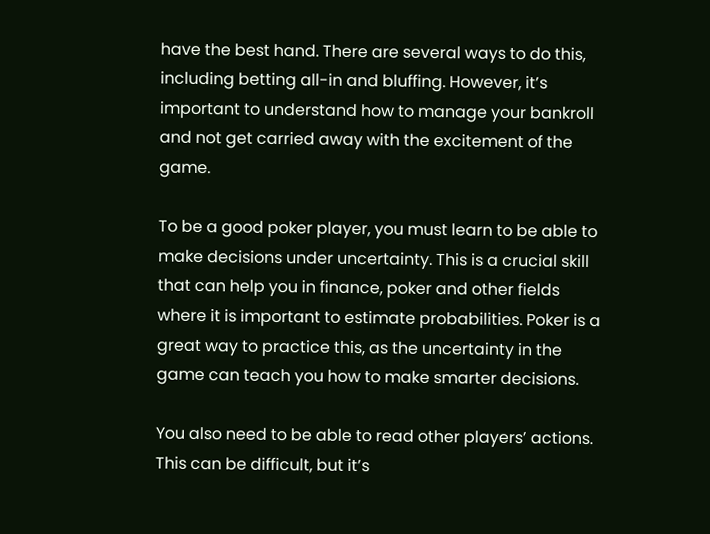have the best hand. There are several ways to do this, including betting all-in and bluffing. However, it’s important to understand how to manage your bankroll and not get carried away with the excitement of the game.

To be a good poker player, you must learn to be able to make decisions under uncertainty. This is a crucial skill that can help you in finance, poker and other fields where it is important to estimate probabilities. Poker is a great way to practice this, as the uncertainty in the game can teach you how to make smarter decisions.

You also need to be able to read other players’ actions. This can be difficult, but it’s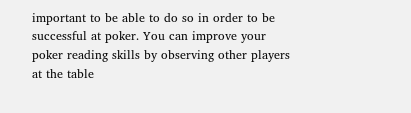important to be able to do so in order to be successful at poker. You can improve your poker reading skills by observing other players at the table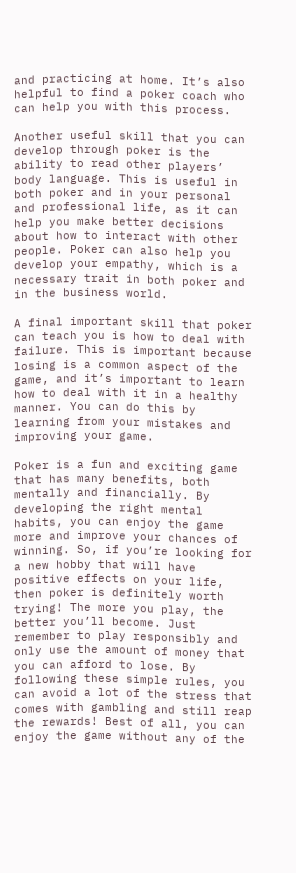and practicing at home. It’s also helpful to find a poker coach who can help you with this process.

Another useful skill that you can develop through poker is the ability to read other players’ body language. This is useful in both poker and in your personal and professional life, as it can help you make better decisions about how to interact with other people. Poker can also help you develop your empathy, which is a necessary trait in both poker and in the business world.

A final important skill that poker can teach you is how to deal with failure. This is important because losing is a common aspect of the game, and it’s important to learn how to deal with it in a healthy manner. You can do this by learning from your mistakes and improving your game.

Poker is a fun and exciting game that has many benefits, both mentally and financially. By developing the right mental habits, you can enjoy the game more and improve your chances of winning. So, if you’re looking for a new hobby that will have positive effects on your life, then poker is definitely worth trying! The more you play, the better you’ll become. Just remember to play responsibly and only use the amount of money that you can afford to lose. By following these simple rules, you can avoid a lot of the stress that comes with gambling and still reap the rewards! Best of all, you can enjoy the game without any of the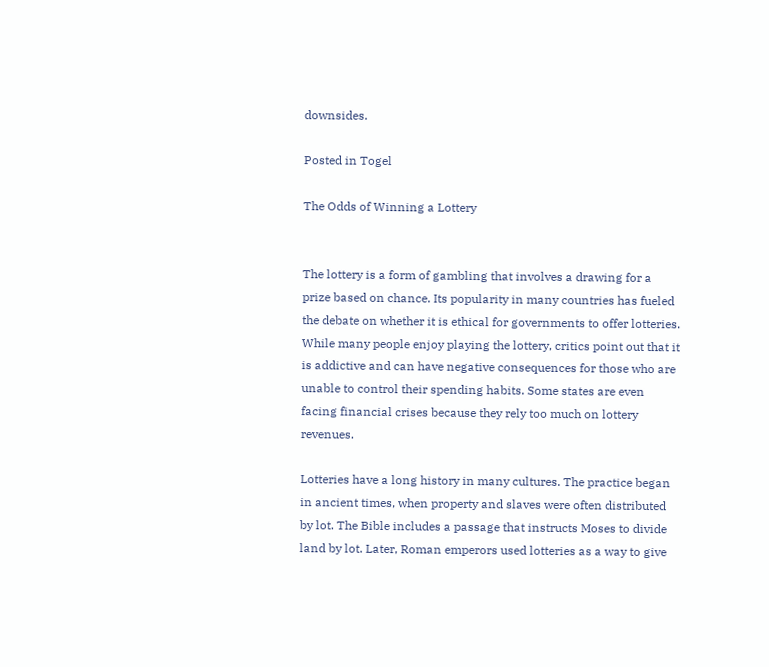downsides.

Posted in Togel

The Odds of Winning a Lottery


The lottery is a form of gambling that involves a drawing for a prize based on chance. Its popularity in many countries has fueled the debate on whether it is ethical for governments to offer lotteries. While many people enjoy playing the lottery, critics point out that it is addictive and can have negative consequences for those who are unable to control their spending habits. Some states are even facing financial crises because they rely too much on lottery revenues.

Lotteries have a long history in many cultures. The practice began in ancient times, when property and slaves were often distributed by lot. The Bible includes a passage that instructs Moses to divide land by lot. Later, Roman emperors used lotteries as a way to give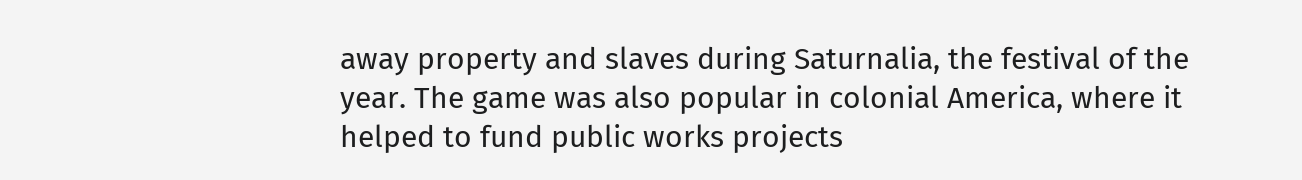away property and slaves during Saturnalia, the festival of the year. The game was also popular in colonial America, where it helped to fund public works projects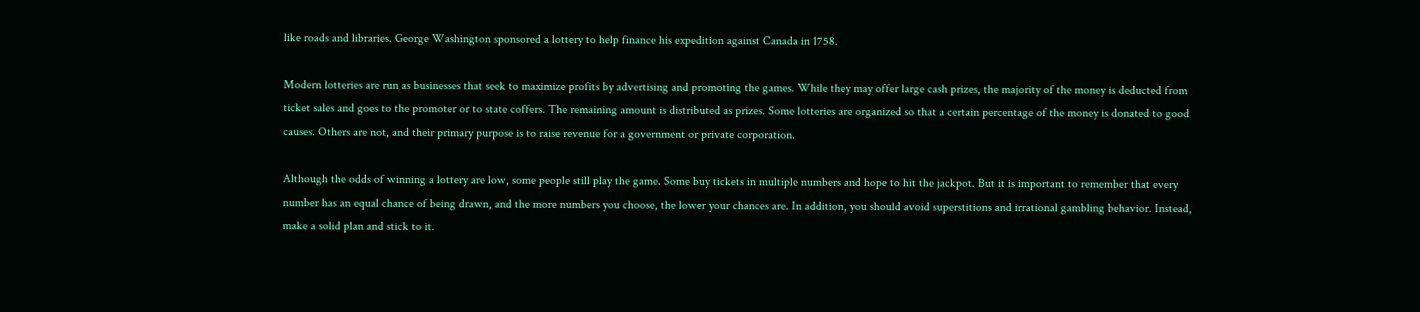like roads and libraries. George Washington sponsored a lottery to help finance his expedition against Canada in 1758.

Modern lotteries are run as businesses that seek to maximize profits by advertising and promoting the games. While they may offer large cash prizes, the majority of the money is deducted from ticket sales and goes to the promoter or to state coffers. The remaining amount is distributed as prizes. Some lotteries are organized so that a certain percentage of the money is donated to good causes. Others are not, and their primary purpose is to raise revenue for a government or private corporation.

Although the odds of winning a lottery are low, some people still play the game. Some buy tickets in multiple numbers and hope to hit the jackpot. But it is important to remember that every number has an equal chance of being drawn, and the more numbers you choose, the lower your chances are. In addition, you should avoid superstitions and irrational gambling behavior. Instead, make a solid plan and stick to it.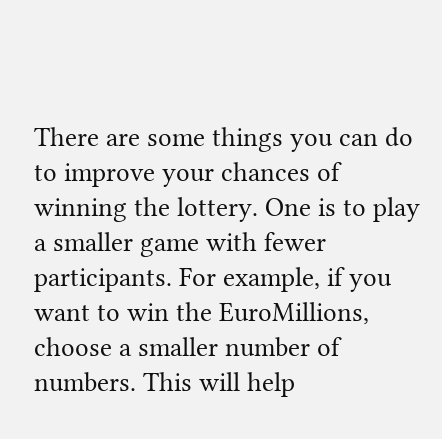There are some things you can do to improve your chances of winning the lottery. One is to play a smaller game with fewer participants. For example, if you want to win the EuroMillions, choose a smaller number of numbers. This will help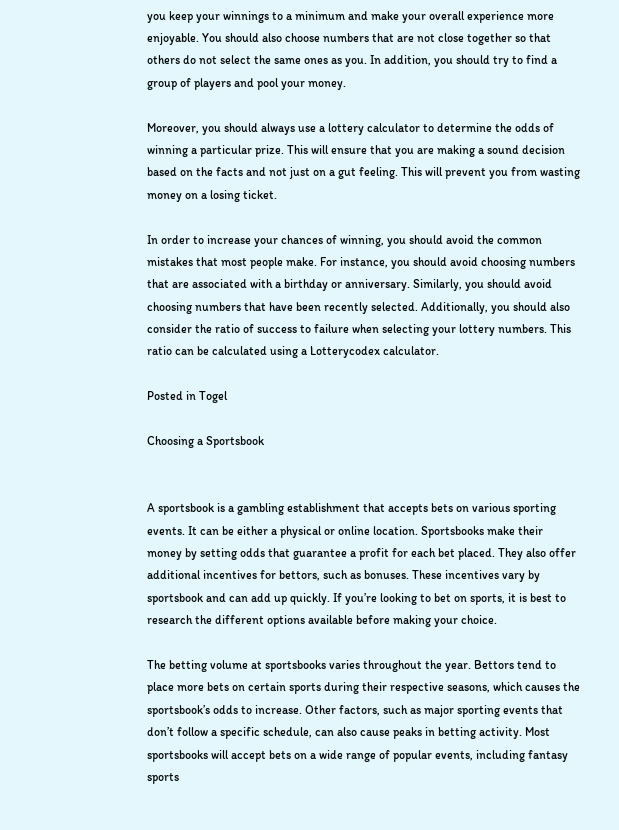you keep your winnings to a minimum and make your overall experience more enjoyable. You should also choose numbers that are not close together so that others do not select the same ones as you. In addition, you should try to find a group of players and pool your money.

Moreover, you should always use a lottery calculator to determine the odds of winning a particular prize. This will ensure that you are making a sound decision based on the facts and not just on a gut feeling. This will prevent you from wasting money on a losing ticket.

In order to increase your chances of winning, you should avoid the common mistakes that most people make. For instance, you should avoid choosing numbers that are associated with a birthday or anniversary. Similarly, you should avoid choosing numbers that have been recently selected. Additionally, you should also consider the ratio of success to failure when selecting your lottery numbers. This ratio can be calculated using a Lotterycodex calculator.

Posted in Togel

Choosing a Sportsbook


A sportsbook is a gambling establishment that accepts bets on various sporting events. It can be either a physical or online location. Sportsbooks make their money by setting odds that guarantee a profit for each bet placed. They also offer additional incentives for bettors, such as bonuses. These incentives vary by sportsbook and can add up quickly. If you’re looking to bet on sports, it is best to research the different options available before making your choice.

The betting volume at sportsbooks varies throughout the year. Bettors tend to place more bets on certain sports during their respective seasons, which causes the sportsbook’s odds to increase. Other factors, such as major sporting events that don’t follow a specific schedule, can also cause peaks in betting activity. Most sportsbooks will accept bets on a wide range of popular events, including fantasy sports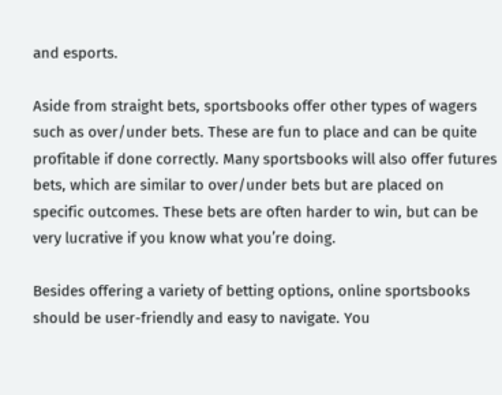and esports.

Aside from straight bets, sportsbooks offer other types of wagers such as over/under bets. These are fun to place and can be quite profitable if done correctly. Many sportsbooks will also offer futures bets, which are similar to over/under bets but are placed on specific outcomes. These bets are often harder to win, but can be very lucrative if you know what you’re doing.

Besides offering a variety of betting options, online sportsbooks should be user-friendly and easy to navigate. You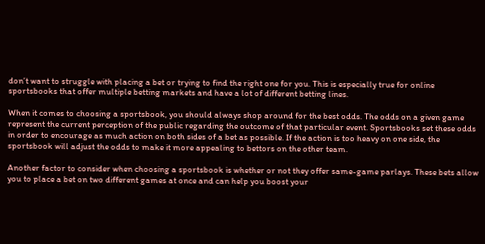don’t want to struggle with placing a bet or trying to find the right one for you. This is especially true for online sportsbooks that offer multiple betting markets and have a lot of different betting lines.

When it comes to choosing a sportsbook, you should always shop around for the best odds. The odds on a given game represent the current perception of the public regarding the outcome of that particular event. Sportsbooks set these odds in order to encourage as much action on both sides of a bet as possible. If the action is too heavy on one side, the sportsbook will adjust the odds to make it more appealing to bettors on the other team.

Another factor to consider when choosing a sportsbook is whether or not they offer same-game parlays. These bets allow you to place a bet on two different games at once and can help you boost your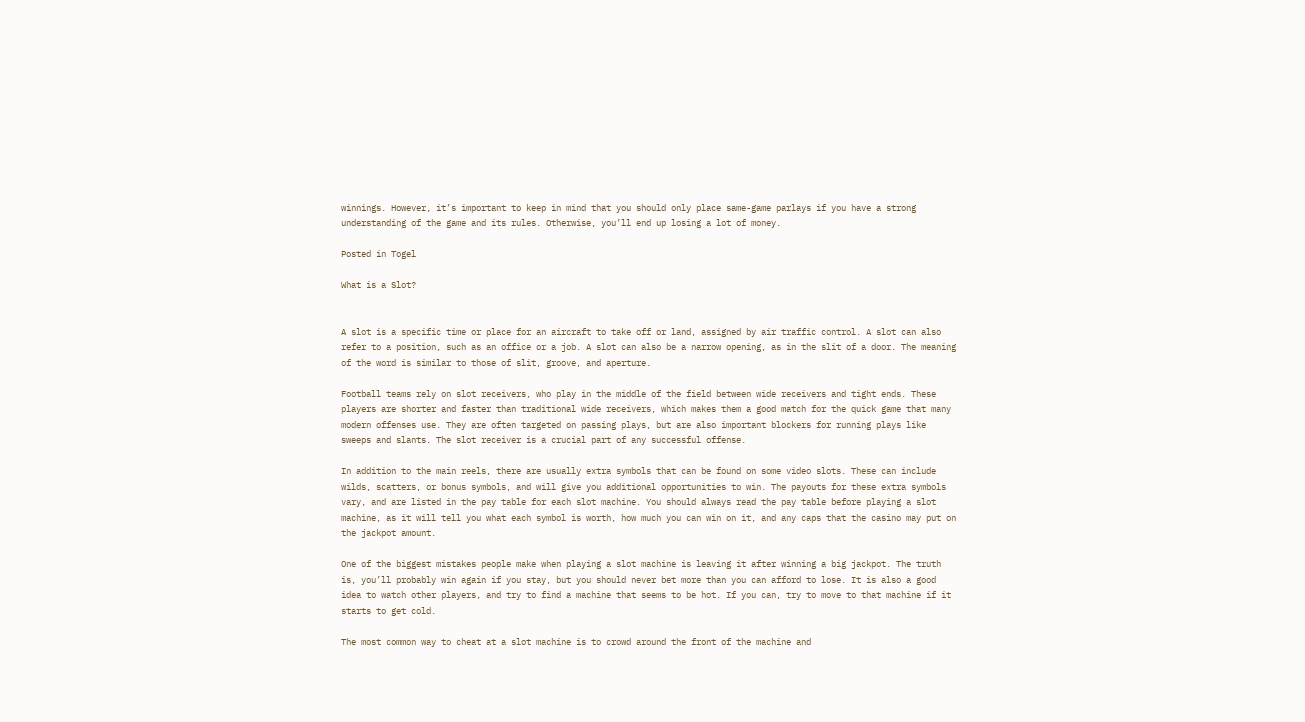winnings. However, it’s important to keep in mind that you should only place same-game parlays if you have a strong understanding of the game and its rules. Otherwise, you’ll end up losing a lot of money.

Posted in Togel

What is a Slot?


A slot is a specific time or place for an aircraft to take off or land, assigned by air traffic control. A slot can also refer to a position, such as an office or a job. A slot can also be a narrow opening, as in the slit of a door. The meaning of the word is similar to those of slit, groove, and aperture.

Football teams rely on slot receivers, who play in the middle of the field between wide receivers and tight ends. These players are shorter and faster than traditional wide receivers, which makes them a good match for the quick game that many modern offenses use. They are often targeted on passing plays, but are also important blockers for running plays like sweeps and slants. The slot receiver is a crucial part of any successful offense.

In addition to the main reels, there are usually extra symbols that can be found on some video slots. These can include wilds, scatters, or bonus symbols, and will give you additional opportunities to win. The payouts for these extra symbols vary, and are listed in the pay table for each slot machine. You should always read the pay table before playing a slot machine, as it will tell you what each symbol is worth, how much you can win on it, and any caps that the casino may put on the jackpot amount.

One of the biggest mistakes people make when playing a slot machine is leaving it after winning a big jackpot. The truth is, you’ll probably win again if you stay, but you should never bet more than you can afford to lose. It is also a good idea to watch other players, and try to find a machine that seems to be hot. If you can, try to move to that machine if it starts to get cold.

The most common way to cheat at a slot machine is to crowd around the front of the machine and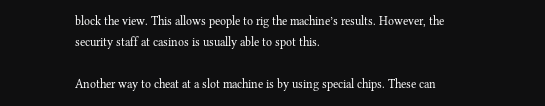block the view. This allows people to rig the machine’s results. However, the security staff at casinos is usually able to spot this.

Another way to cheat at a slot machine is by using special chips. These can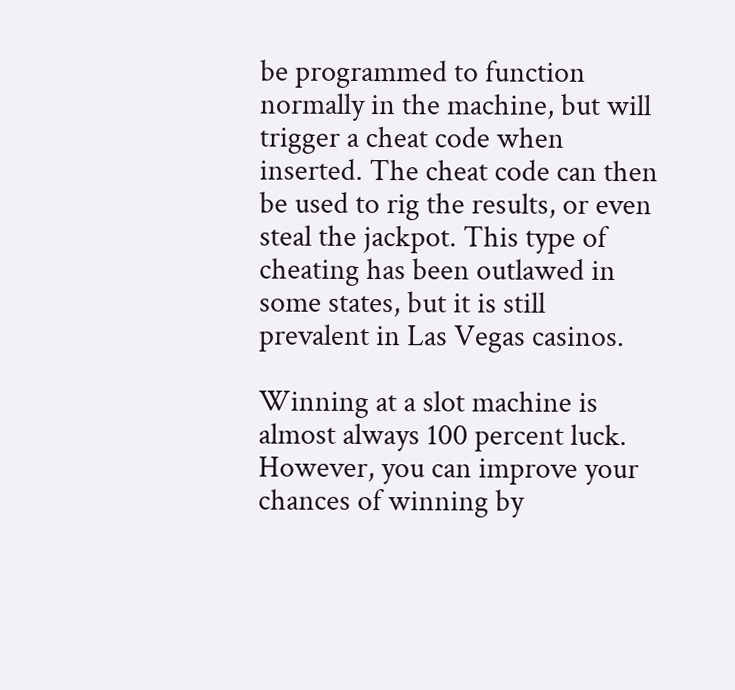be programmed to function normally in the machine, but will trigger a cheat code when inserted. The cheat code can then be used to rig the results, or even steal the jackpot. This type of cheating has been outlawed in some states, but it is still prevalent in Las Vegas casinos.

Winning at a slot machine is almost always 100 percent luck. However, you can improve your chances of winning by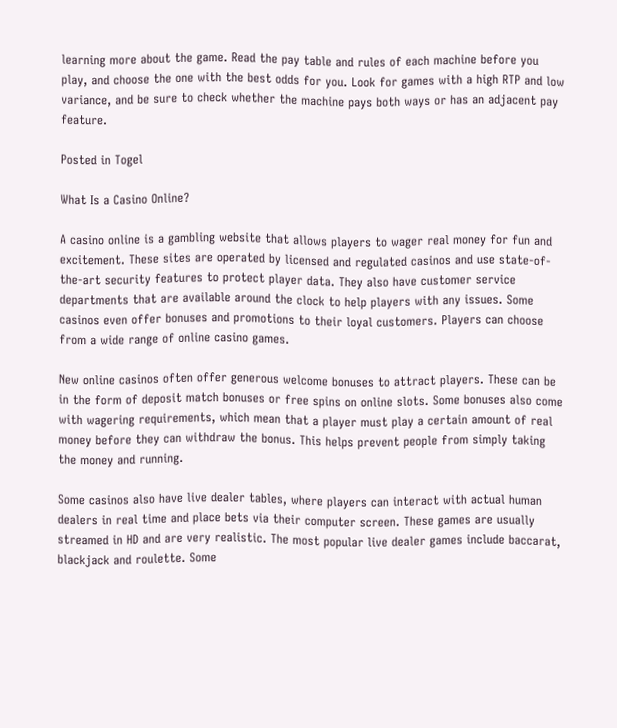learning more about the game. Read the pay table and rules of each machine before you play, and choose the one with the best odds for you. Look for games with a high RTP and low variance, and be sure to check whether the machine pays both ways or has an adjacent pay feature.

Posted in Togel

What Is a Casino Online?

A casino online is a gambling website that allows players to wager real money for fun and excitement. These sites are operated by licensed and regulated casinos and use state-of-the-art security features to protect player data. They also have customer service departments that are available around the clock to help players with any issues. Some casinos even offer bonuses and promotions to their loyal customers. Players can choose from a wide range of online casino games.

New online casinos often offer generous welcome bonuses to attract players. These can be in the form of deposit match bonuses or free spins on online slots. Some bonuses also come with wagering requirements, which mean that a player must play a certain amount of real money before they can withdraw the bonus. This helps prevent people from simply taking the money and running.

Some casinos also have live dealer tables, where players can interact with actual human dealers in real time and place bets via their computer screen. These games are usually streamed in HD and are very realistic. The most popular live dealer games include baccarat, blackjack and roulette. Some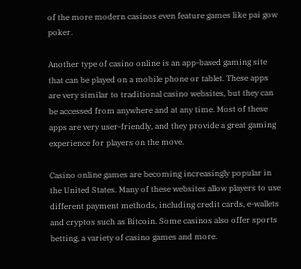of the more modern casinos even feature games like pai gow poker.

Another type of casino online is an app-based gaming site that can be played on a mobile phone or tablet. These apps are very similar to traditional casino websites, but they can be accessed from anywhere and at any time. Most of these apps are very user-friendly, and they provide a great gaming experience for players on the move.

Casino online games are becoming increasingly popular in the United States. Many of these websites allow players to use different payment methods, including credit cards, e-wallets and cryptos such as Bitcoin. Some casinos also offer sports betting, a variety of casino games and more.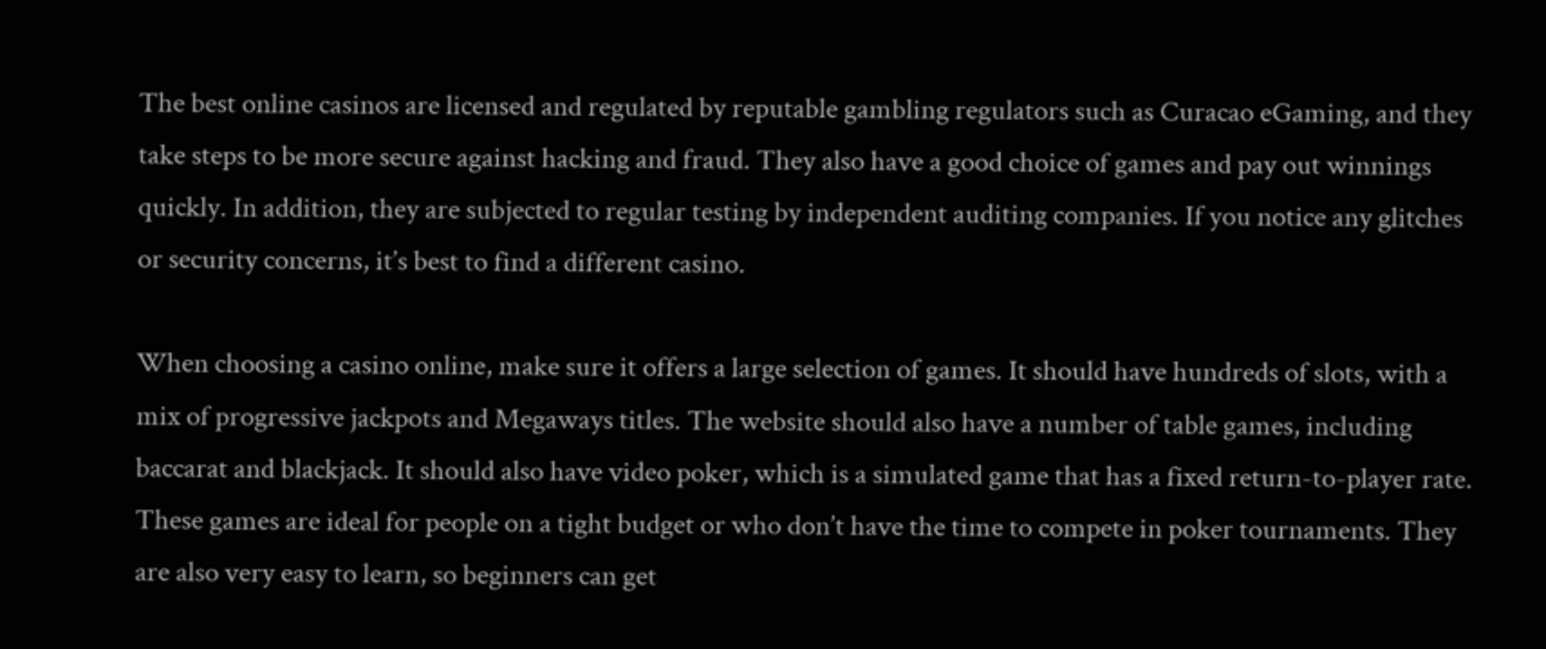The best online casinos are licensed and regulated by reputable gambling regulators such as Curacao eGaming, and they take steps to be more secure against hacking and fraud. They also have a good choice of games and pay out winnings quickly. In addition, they are subjected to regular testing by independent auditing companies. If you notice any glitches or security concerns, it’s best to find a different casino.

When choosing a casino online, make sure it offers a large selection of games. It should have hundreds of slots, with a mix of progressive jackpots and Megaways titles. The website should also have a number of table games, including baccarat and blackjack. It should also have video poker, which is a simulated game that has a fixed return-to-player rate. These games are ideal for people on a tight budget or who don’t have the time to compete in poker tournaments. They are also very easy to learn, so beginners can get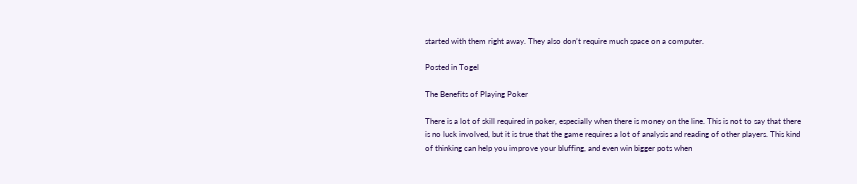started with them right away. They also don’t require much space on a computer.

Posted in Togel

The Benefits of Playing Poker

There is a lot of skill required in poker, especially when there is money on the line. This is not to say that there is no luck involved, but it is true that the game requires a lot of analysis and reading of other players. This kind of thinking can help you improve your bluffing, and even win bigger pots when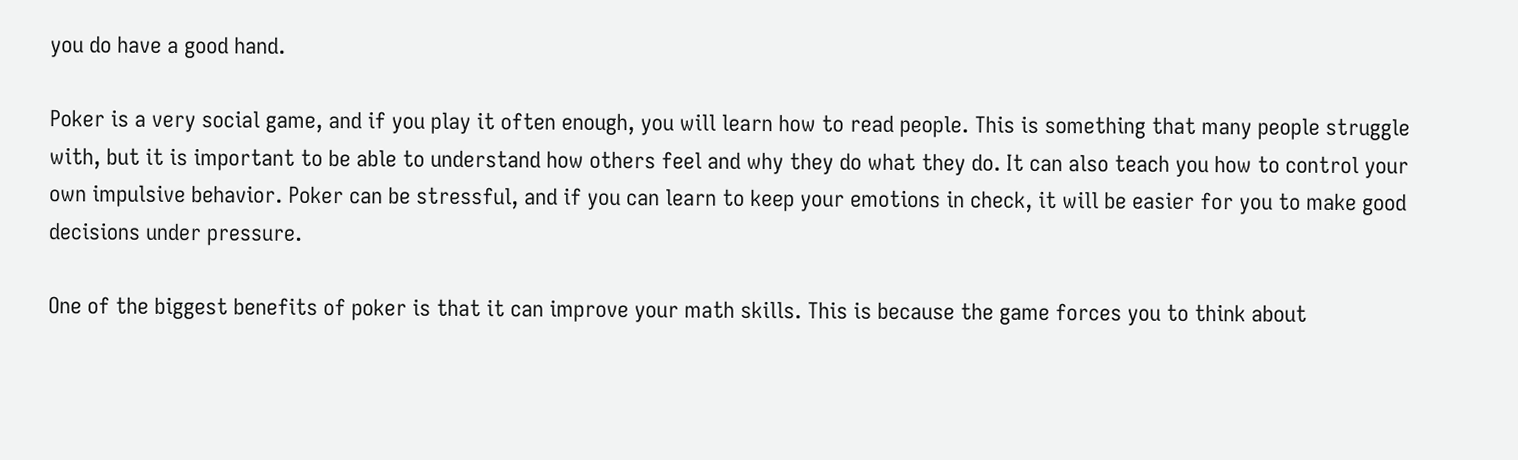you do have a good hand.

Poker is a very social game, and if you play it often enough, you will learn how to read people. This is something that many people struggle with, but it is important to be able to understand how others feel and why they do what they do. It can also teach you how to control your own impulsive behavior. Poker can be stressful, and if you can learn to keep your emotions in check, it will be easier for you to make good decisions under pressure.

One of the biggest benefits of poker is that it can improve your math skills. This is because the game forces you to think about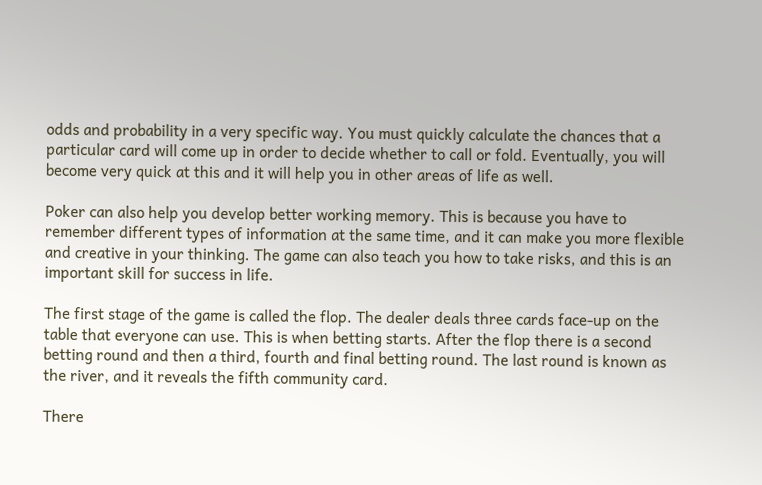odds and probability in a very specific way. You must quickly calculate the chances that a particular card will come up in order to decide whether to call or fold. Eventually, you will become very quick at this and it will help you in other areas of life as well.

Poker can also help you develop better working memory. This is because you have to remember different types of information at the same time, and it can make you more flexible and creative in your thinking. The game can also teach you how to take risks, and this is an important skill for success in life.

The first stage of the game is called the flop. The dealer deals three cards face-up on the table that everyone can use. This is when betting starts. After the flop there is a second betting round and then a third, fourth and final betting round. The last round is known as the river, and it reveals the fifth community card.

There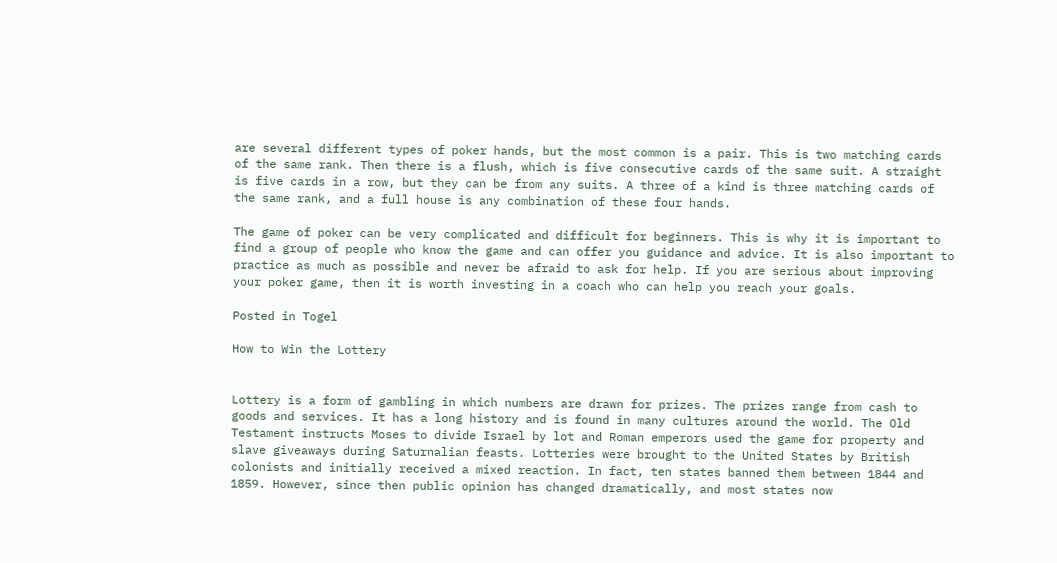are several different types of poker hands, but the most common is a pair. This is two matching cards of the same rank. Then there is a flush, which is five consecutive cards of the same suit. A straight is five cards in a row, but they can be from any suits. A three of a kind is three matching cards of the same rank, and a full house is any combination of these four hands.

The game of poker can be very complicated and difficult for beginners. This is why it is important to find a group of people who know the game and can offer you guidance and advice. It is also important to practice as much as possible and never be afraid to ask for help. If you are serious about improving your poker game, then it is worth investing in a coach who can help you reach your goals.

Posted in Togel

How to Win the Lottery


Lottery is a form of gambling in which numbers are drawn for prizes. The prizes range from cash to goods and services. It has a long history and is found in many cultures around the world. The Old Testament instructs Moses to divide Israel by lot and Roman emperors used the game for property and slave giveaways during Saturnalian feasts. Lotteries were brought to the United States by British colonists and initially received a mixed reaction. In fact, ten states banned them between 1844 and 1859. However, since then public opinion has changed dramatically, and most states now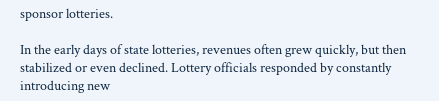sponsor lotteries.

In the early days of state lotteries, revenues often grew quickly, but then stabilized or even declined. Lottery officials responded by constantly introducing new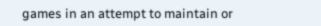games in an attempt to maintain or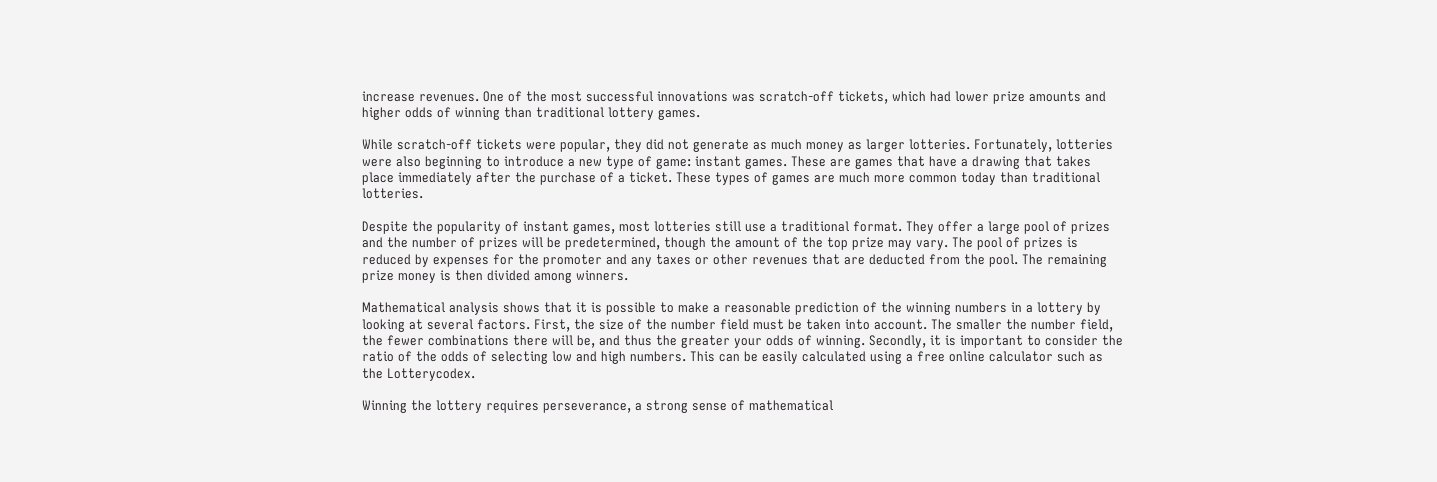increase revenues. One of the most successful innovations was scratch-off tickets, which had lower prize amounts and higher odds of winning than traditional lottery games.

While scratch-off tickets were popular, they did not generate as much money as larger lotteries. Fortunately, lotteries were also beginning to introduce a new type of game: instant games. These are games that have a drawing that takes place immediately after the purchase of a ticket. These types of games are much more common today than traditional lotteries.

Despite the popularity of instant games, most lotteries still use a traditional format. They offer a large pool of prizes and the number of prizes will be predetermined, though the amount of the top prize may vary. The pool of prizes is reduced by expenses for the promoter and any taxes or other revenues that are deducted from the pool. The remaining prize money is then divided among winners.

Mathematical analysis shows that it is possible to make a reasonable prediction of the winning numbers in a lottery by looking at several factors. First, the size of the number field must be taken into account. The smaller the number field, the fewer combinations there will be, and thus the greater your odds of winning. Secondly, it is important to consider the ratio of the odds of selecting low and high numbers. This can be easily calculated using a free online calculator such as the Lotterycodex.

Winning the lottery requires perseverance, a strong sense of mathematical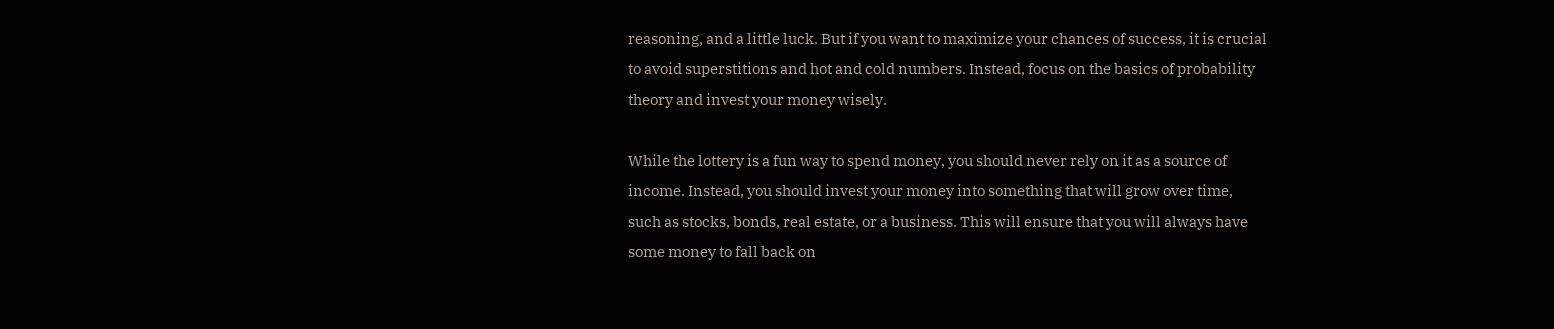reasoning, and a little luck. But if you want to maximize your chances of success, it is crucial to avoid superstitions and hot and cold numbers. Instead, focus on the basics of probability theory and invest your money wisely.

While the lottery is a fun way to spend money, you should never rely on it as a source of income. Instead, you should invest your money into something that will grow over time, such as stocks, bonds, real estate, or a business. This will ensure that you will always have some money to fall back on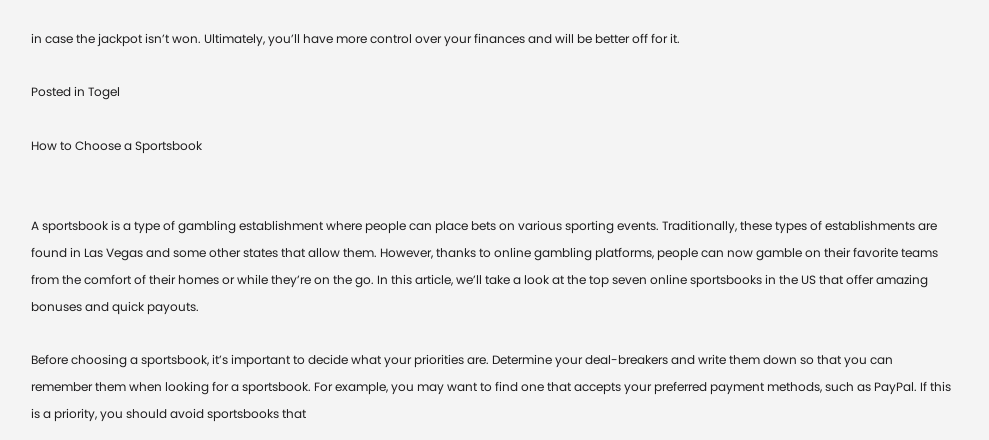in case the jackpot isn’t won. Ultimately, you’ll have more control over your finances and will be better off for it.

Posted in Togel

How to Choose a Sportsbook


A sportsbook is a type of gambling establishment where people can place bets on various sporting events. Traditionally, these types of establishments are found in Las Vegas and some other states that allow them. However, thanks to online gambling platforms, people can now gamble on their favorite teams from the comfort of their homes or while they’re on the go. In this article, we’ll take a look at the top seven online sportsbooks in the US that offer amazing bonuses and quick payouts.

Before choosing a sportsbook, it’s important to decide what your priorities are. Determine your deal-breakers and write them down so that you can remember them when looking for a sportsbook. For example, you may want to find one that accepts your preferred payment methods, such as PayPal. If this is a priority, you should avoid sportsbooks that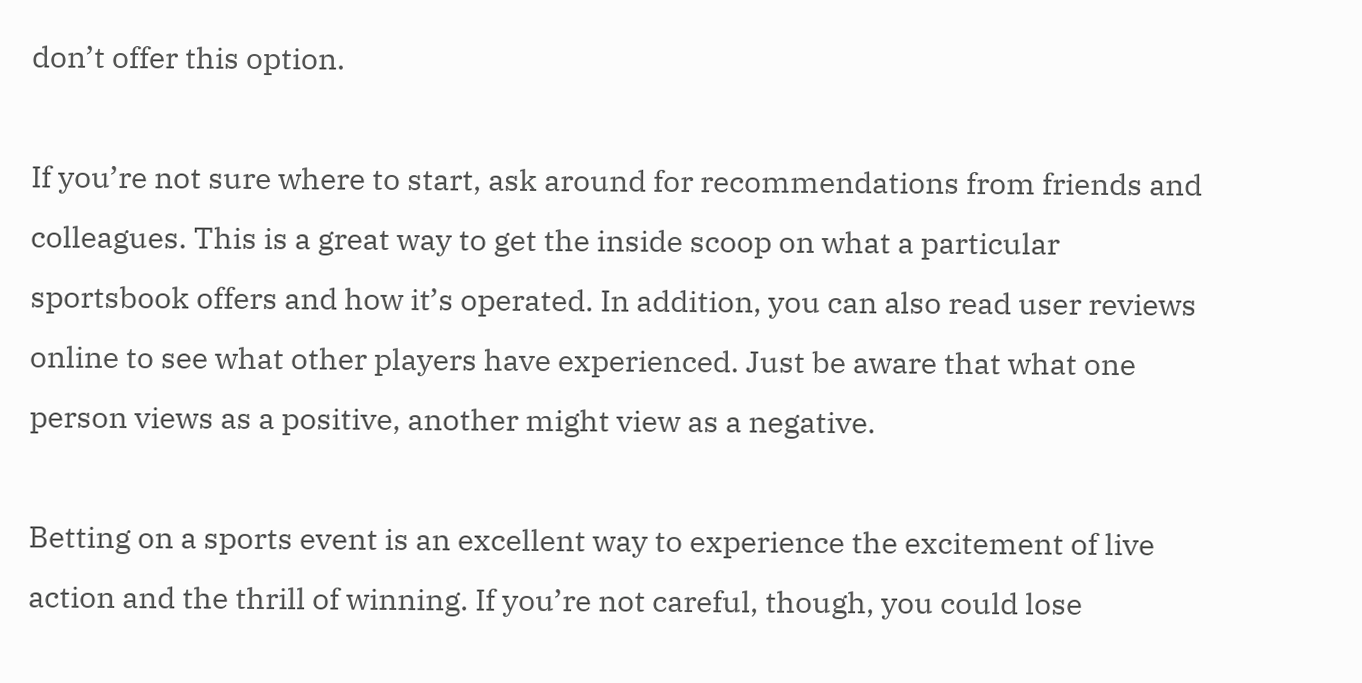don’t offer this option.

If you’re not sure where to start, ask around for recommendations from friends and colleagues. This is a great way to get the inside scoop on what a particular sportsbook offers and how it’s operated. In addition, you can also read user reviews online to see what other players have experienced. Just be aware that what one person views as a positive, another might view as a negative.

Betting on a sports event is an excellent way to experience the excitement of live action and the thrill of winning. If you’re not careful, though, you could lose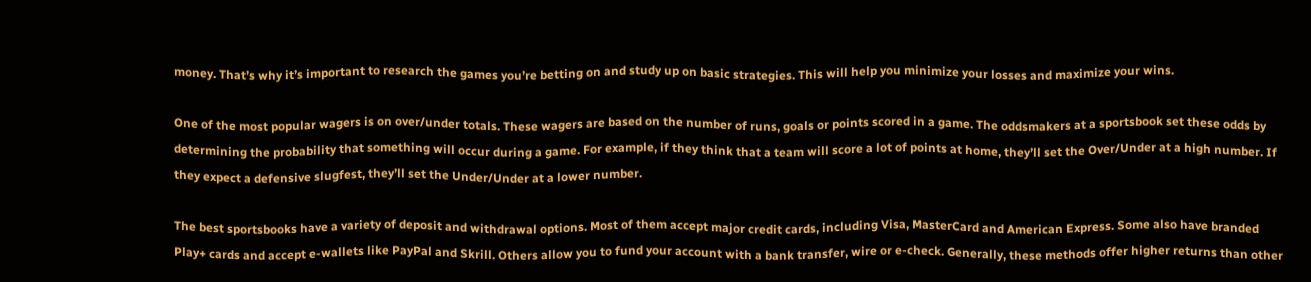money. That’s why it’s important to research the games you’re betting on and study up on basic strategies. This will help you minimize your losses and maximize your wins.

One of the most popular wagers is on over/under totals. These wagers are based on the number of runs, goals or points scored in a game. The oddsmakers at a sportsbook set these odds by determining the probability that something will occur during a game. For example, if they think that a team will score a lot of points at home, they’ll set the Over/Under at a high number. If they expect a defensive slugfest, they’ll set the Under/Under at a lower number.

The best sportsbooks have a variety of deposit and withdrawal options. Most of them accept major credit cards, including Visa, MasterCard and American Express. Some also have branded Play+ cards and accept e-wallets like PayPal and Skrill. Others allow you to fund your account with a bank transfer, wire or e-check. Generally, these methods offer higher returns than other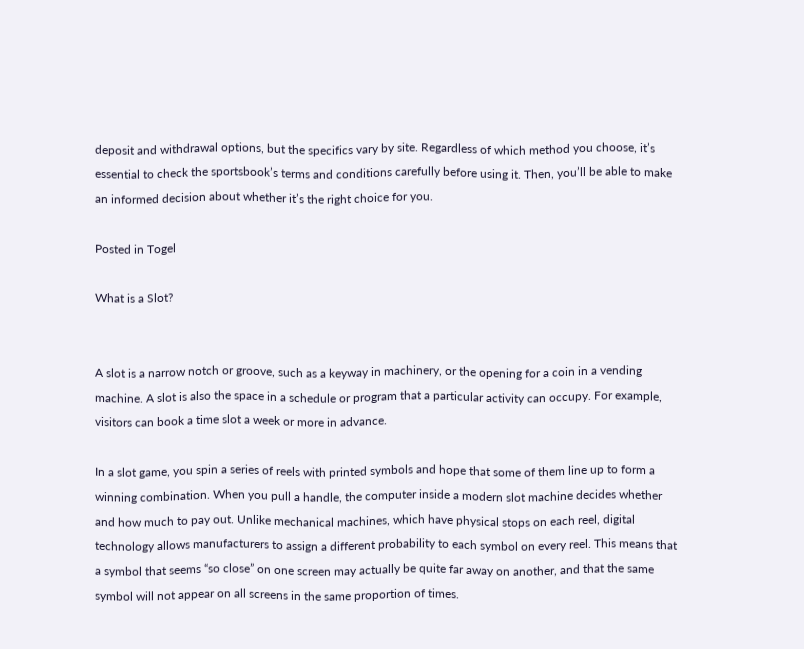deposit and withdrawal options, but the specifics vary by site. Regardless of which method you choose, it’s essential to check the sportsbook’s terms and conditions carefully before using it. Then, you’ll be able to make an informed decision about whether it’s the right choice for you.

Posted in Togel

What is a Slot?


A slot is a narrow notch or groove, such as a keyway in machinery, or the opening for a coin in a vending machine. A slot is also the space in a schedule or program that a particular activity can occupy. For example, visitors can book a time slot a week or more in advance.

In a slot game, you spin a series of reels with printed symbols and hope that some of them line up to form a winning combination. When you pull a handle, the computer inside a modern slot machine decides whether and how much to pay out. Unlike mechanical machines, which have physical stops on each reel, digital technology allows manufacturers to assign a different probability to each symbol on every reel. This means that a symbol that seems “so close” on one screen may actually be quite far away on another, and that the same symbol will not appear on all screens in the same proportion of times.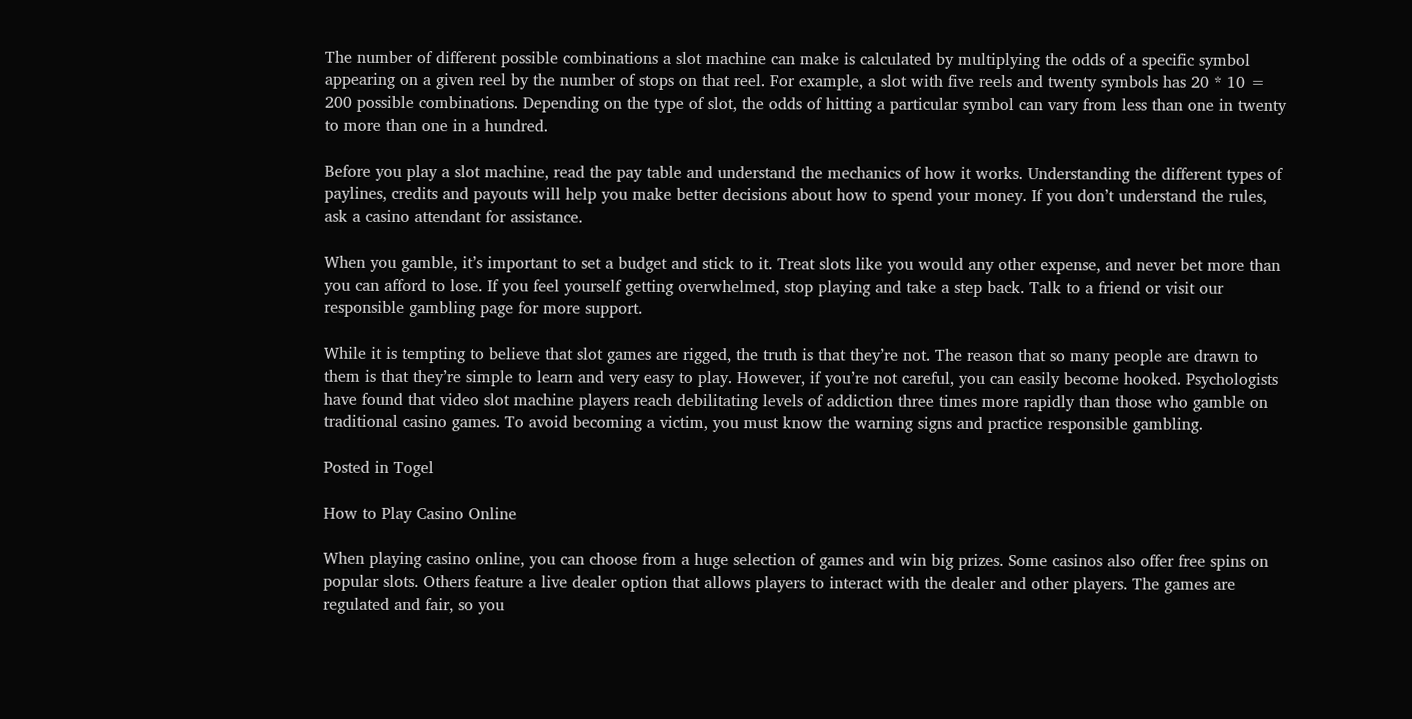The number of different possible combinations a slot machine can make is calculated by multiplying the odds of a specific symbol appearing on a given reel by the number of stops on that reel. For example, a slot with five reels and twenty symbols has 20 * 10 = 200 possible combinations. Depending on the type of slot, the odds of hitting a particular symbol can vary from less than one in twenty to more than one in a hundred.

Before you play a slot machine, read the pay table and understand the mechanics of how it works. Understanding the different types of paylines, credits and payouts will help you make better decisions about how to spend your money. If you don’t understand the rules, ask a casino attendant for assistance.

When you gamble, it’s important to set a budget and stick to it. Treat slots like you would any other expense, and never bet more than you can afford to lose. If you feel yourself getting overwhelmed, stop playing and take a step back. Talk to a friend or visit our responsible gambling page for more support.

While it is tempting to believe that slot games are rigged, the truth is that they’re not. The reason that so many people are drawn to them is that they’re simple to learn and very easy to play. However, if you’re not careful, you can easily become hooked. Psychologists have found that video slot machine players reach debilitating levels of addiction three times more rapidly than those who gamble on traditional casino games. To avoid becoming a victim, you must know the warning signs and practice responsible gambling.

Posted in Togel

How to Play Casino Online

When playing casino online, you can choose from a huge selection of games and win big prizes. Some casinos also offer free spins on popular slots. Others feature a live dealer option that allows players to interact with the dealer and other players. The games are regulated and fair, so you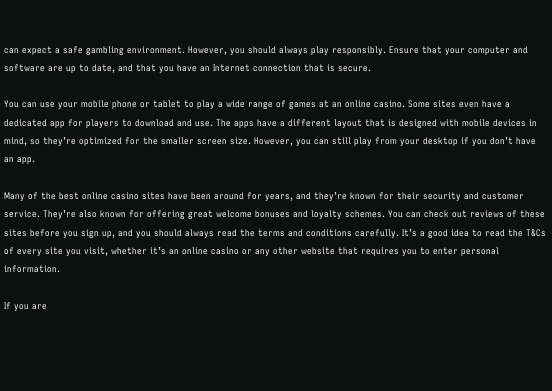can expect a safe gambling environment. However, you should always play responsibly. Ensure that your computer and software are up to date, and that you have an Internet connection that is secure.

You can use your mobile phone or tablet to play a wide range of games at an online casino. Some sites even have a dedicated app for players to download and use. The apps have a different layout that is designed with mobile devices in mind, so they’re optimized for the smaller screen size. However, you can still play from your desktop if you don’t have an app.

Many of the best online casino sites have been around for years, and they’re known for their security and customer service. They’re also known for offering great welcome bonuses and loyalty schemes. You can check out reviews of these sites before you sign up, and you should always read the terms and conditions carefully. It’s a good idea to read the T&Cs of every site you visit, whether it’s an online casino or any other website that requires you to enter personal information.

If you are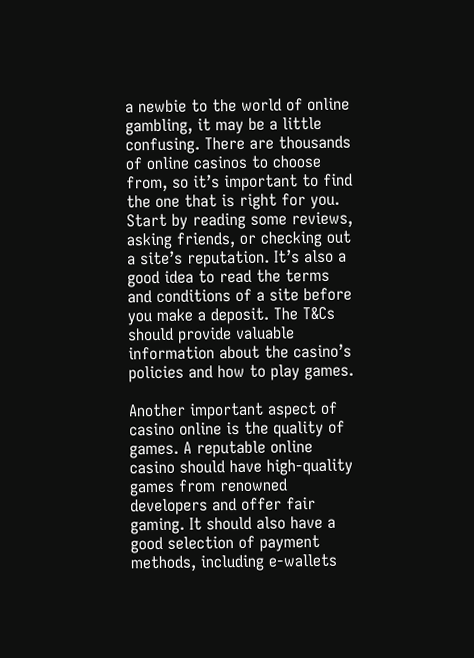a newbie to the world of online gambling, it may be a little confusing. There are thousands of online casinos to choose from, so it’s important to find the one that is right for you. Start by reading some reviews, asking friends, or checking out a site’s reputation. It’s also a good idea to read the terms and conditions of a site before you make a deposit. The T&Cs should provide valuable information about the casino’s policies and how to play games.

Another important aspect of casino online is the quality of games. A reputable online casino should have high-quality games from renowned developers and offer fair gaming. It should also have a good selection of payment methods, including e-wallets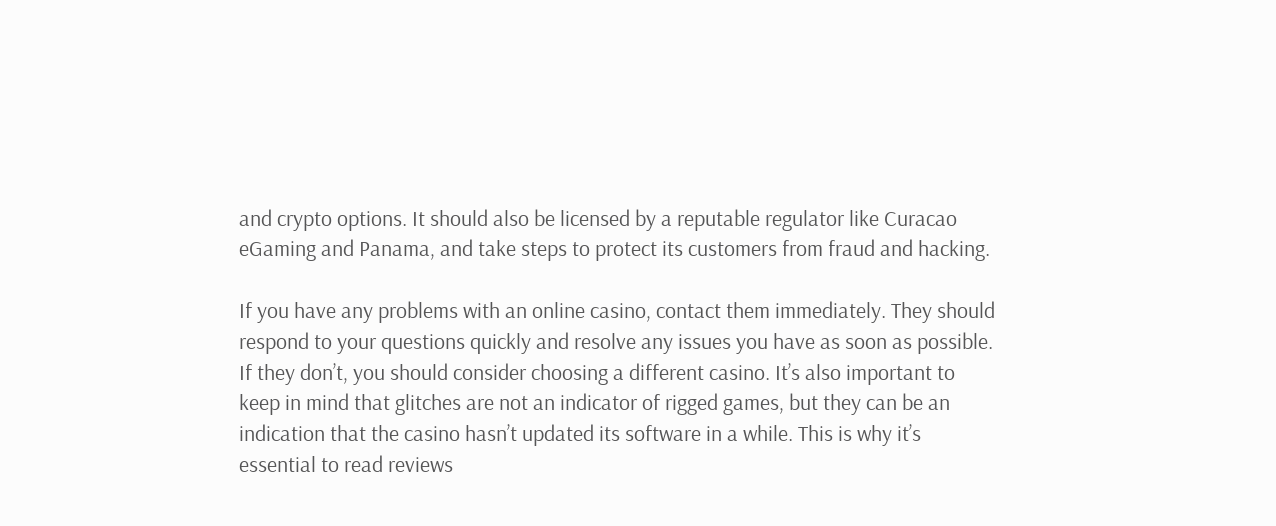and crypto options. It should also be licensed by a reputable regulator like Curacao eGaming and Panama, and take steps to protect its customers from fraud and hacking.

If you have any problems with an online casino, contact them immediately. They should respond to your questions quickly and resolve any issues you have as soon as possible. If they don’t, you should consider choosing a different casino. It’s also important to keep in mind that glitches are not an indicator of rigged games, but they can be an indication that the casino hasn’t updated its software in a while. This is why it’s essential to read reviews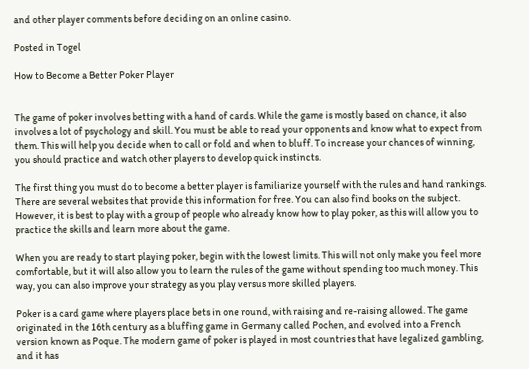and other player comments before deciding on an online casino.

Posted in Togel

How to Become a Better Poker Player


The game of poker involves betting with a hand of cards. While the game is mostly based on chance, it also involves a lot of psychology and skill. You must be able to read your opponents and know what to expect from them. This will help you decide when to call or fold and when to bluff. To increase your chances of winning, you should practice and watch other players to develop quick instincts.

The first thing you must do to become a better player is familiarize yourself with the rules and hand rankings. There are several websites that provide this information for free. You can also find books on the subject. However, it is best to play with a group of people who already know how to play poker, as this will allow you to practice the skills and learn more about the game.

When you are ready to start playing poker, begin with the lowest limits. This will not only make you feel more comfortable, but it will also allow you to learn the rules of the game without spending too much money. This way, you can also improve your strategy as you play versus more skilled players.

Poker is a card game where players place bets in one round, with raising and re-raising allowed. The game originated in the 16th century as a bluffing game in Germany called Pochen, and evolved into a French version known as Poque. The modern game of poker is played in most countries that have legalized gambling, and it has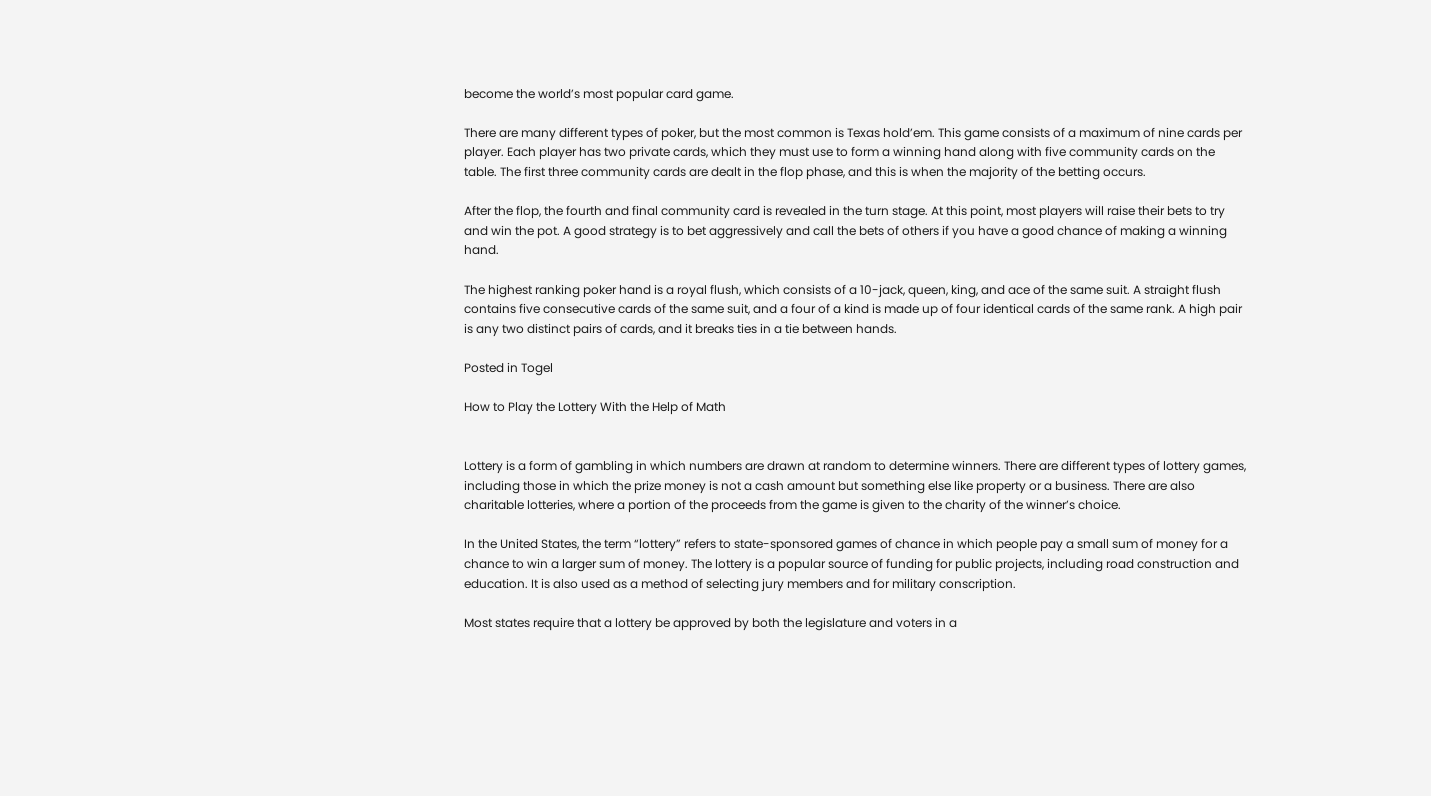become the world’s most popular card game.

There are many different types of poker, but the most common is Texas hold’em. This game consists of a maximum of nine cards per player. Each player has two private cards, which they must use to form a winning hand along with five community cards on the table. The first three community cards are dealt in the flop phase, and this is when the majority of the betting occurs.

After the flop, the fourth and final community card is revealed in the turn stage. At this point, most players will raise their bets to try and win the pot. A good strategy is to bet aggressively and call the bets of others if you have a good chance of making a winning hand.

The highest ranking poker hand is a royal flush, which consists of a 10-jack, queen, king, and ace of the same suit. A straight flush contains five consecutive cards of the same suit, and a four of a kind is made up of four identical cards of the same rank. A high pair is any two distinct pairs of cards, and it breaks ties in a tie between hands.

Posted in Togel

How to Play the Lottery With the Help of Math


Lottery is a form of gambling in which numbers are drawn at random to determine winners. There are different types of lottery games, including those in which the prize money is not a cash amount but something else like property or a business. There are also charitable lotteries, where a portion of the proceeds from the game is given to the charity of the winner’s choice.

In the United States, the term “lottery” refers to state-sponsored games of chance in which people pay a small sum of money for a chance to win a larger sum of money. The lottery is a popular source of funding for public projects, including road construction and education. It is also used as a method of selecting jury members and for military conscription.

Most states require that a lottery be approved by both the legislature and voters in a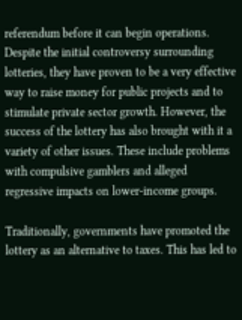referendum before it can begin operations. Despite the initial controversy surrounding lotteries, they have proven to be a very effective way to raise money for public projects and to stimulate private sector growth. However, the success of the lottery has also brought with it a variety of other issues. These include problems with compulsive gamblers and alleged regressive impacts on lower-income groups.

Traditionally, governments have promoted the lottery as an alternative to taxes. This has led to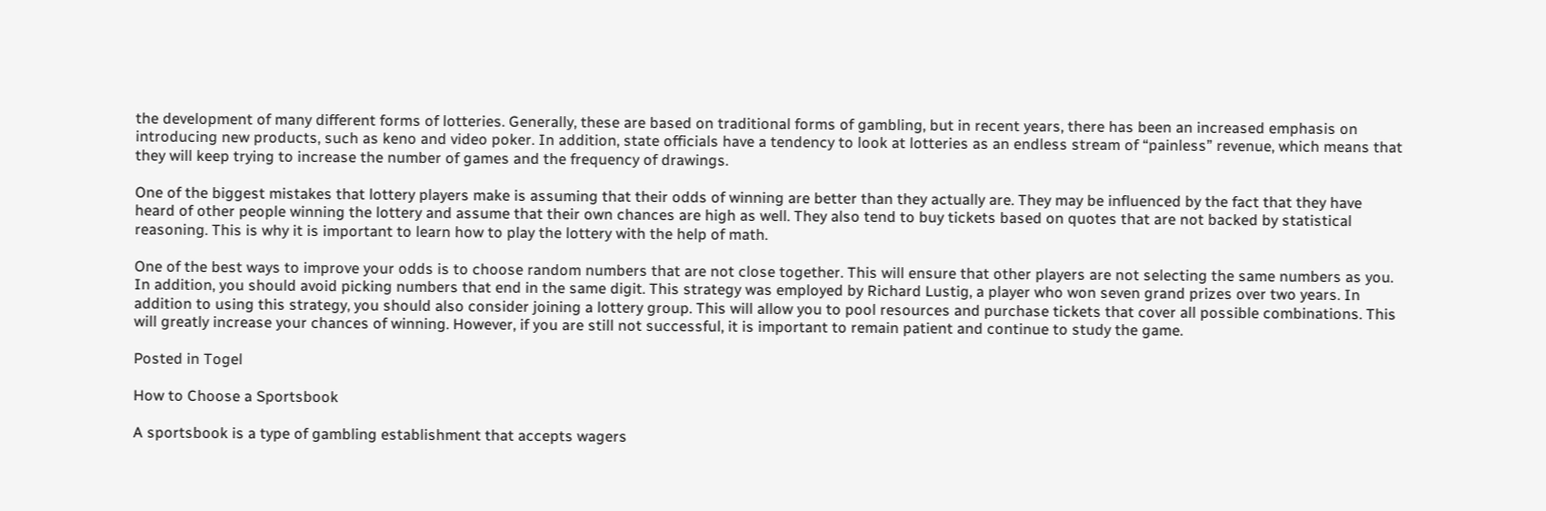the development of many different forms of lotteries. Generally, these are based on traditional forms of gambling, but in recent years, there has been an increased emphasis on introducing new products, such as keno and video poker. In addition, state officials have a tendency to look at lotteries as an endless stream of “painless” revenue, which means that they will keep trying to increase the number of games and the frequency of drawings.

One of the biggest mistakes that lottery players make is assuming that their odds of winning are better than they actually are. They may be influenced by the fact that they have heard of other people winning the lottery and assume that their own chances are high as well. They also tend to buy tickets based on quotes that are not backed by statistical reasoning. This is why it is important to learn how to play the lottery with the help of math.

One of the best ways to improve your odds is to choose random numbers that are not close together. This will ensure that other players are not selecting the same numbers as you. In addition, you should avoid picking numbers that end in the same digit. This strategy was employed by Richard Lustig, a player who won seven grand prizes over two years. In addition to using this strategy, you should also consider joining a lottery group. This will allow you to pool resources and purchase tickets that cover all possible combinations. This will greatly increase your chances of winning. However, if you are still not successful, it is important to remain patient and continue to study the game.

Posted in Togel

How to Choose a Sportsbook

A sportsbook is a type of gambling establishment that accepts wagers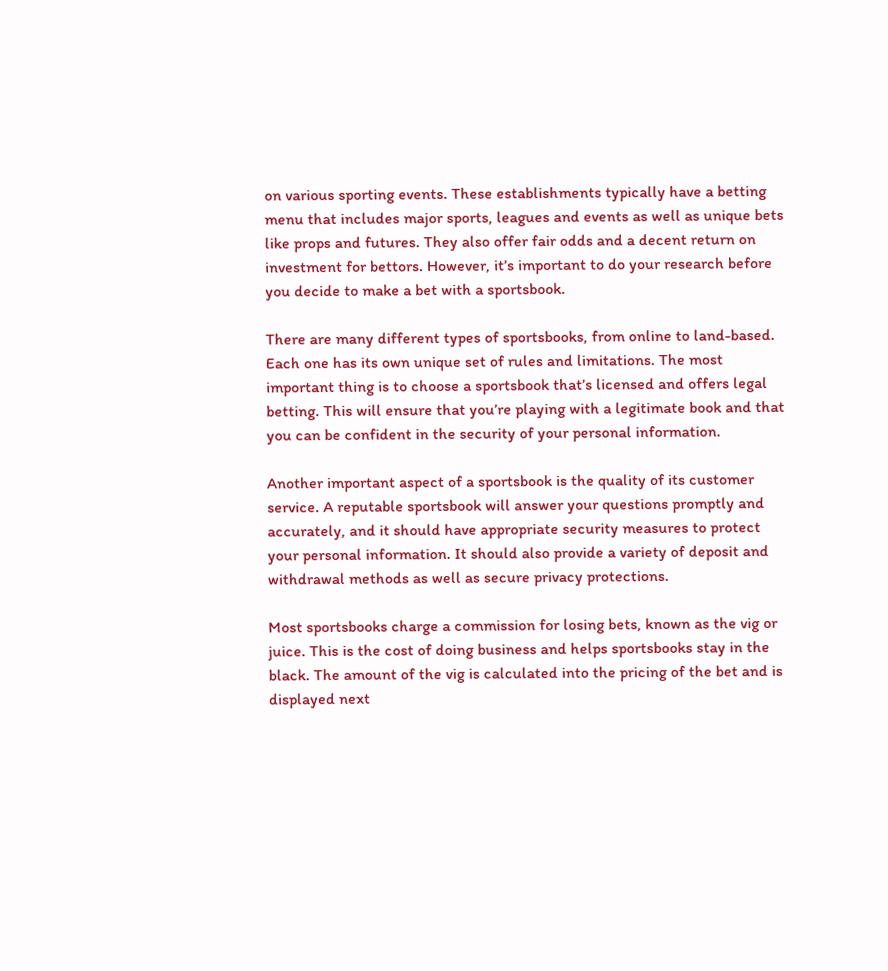on various sporting events. These establishments typically have a betting menu that includes major sports, leagues and events as well as unique bets like props and futures. They also offer fair odds and a decent return on investment for bettors. However, it’s important to do your research before you decide to make a bet with a sportsbook.

There are many different types of sportsbooks, from online to land-based. Each one has its own unique set of rules and limitations. The most important thing is to choose a sportsbook that’s licensed and offers legal betting. This will ensure that you’re playing with a legitimate book and that you can be confident in the security of your personal information.

Another important aspect of a sportsbook is the quality of its customer service. A reputable sportsbook will answer your questions promptly and accurately, and it should have appropriate security measures to protect your personal information. It should also provide a variety of deposit and withdrawal methods as well as secure privacy protections.

Most sportsbooks charge a commission for losing bets, known as the vig or juice. This is the cost of doing business and helps sportsbooks stay in the black. The amount of the vig is calculated into the pricing of the bet and is displayed next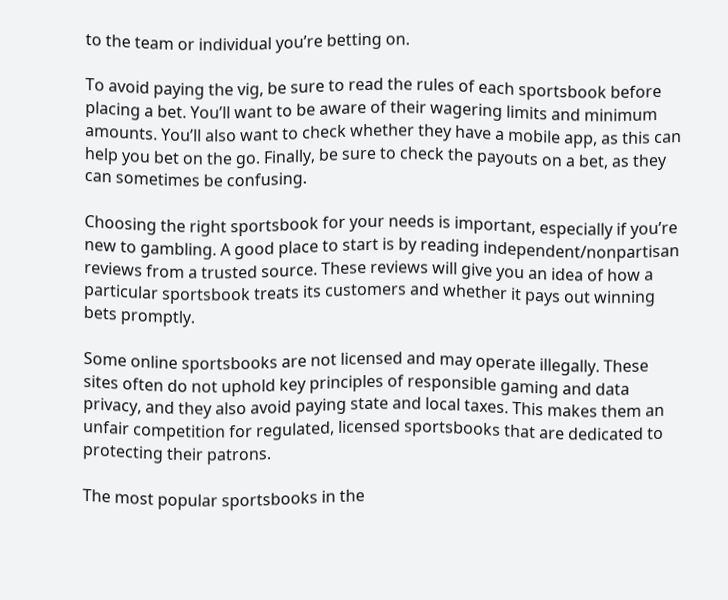to the team or individual you’re betting on.

To avoid paying the vig, be sure to read the rules of each sportsbook before placing a bet. You’ll want to be aware of their wagering limits and minimum amounts. You’ll also want to check whether they have a mobile app, as this can help you bet on the go. Finally, be sure to check the payouts on a bet, as they can sometimes be confusing.

Choosing the right sportsbook for your needs is important, especially if you’re new to gambling. A good place to start is by reading independent/nonpartisan reviews from a trusted source. These reviews will give you an idea of how a particular sportsbook treats its customers and whether it pays out winning bets promptly.

Some online sportsbooks are not licensed and may operate illegally. These sites often do not uphold key principles of responsible gaming and data privacy, and they also avoid paying state and local taxes. This makes them an unfair competition for regulated, licensed sportsbooks that are dedicated to protecting their patrons.

The most popular sportsbooks in the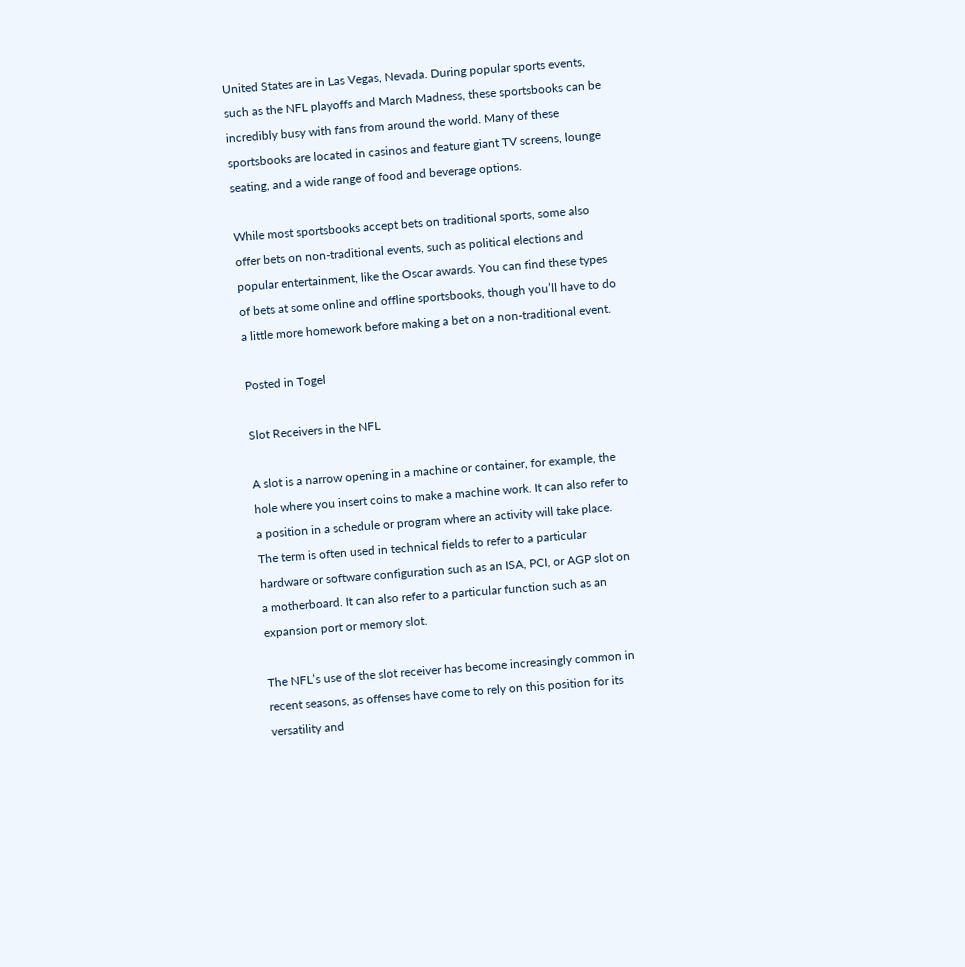United States are in Las Vegas, Nevada. During popular sports events, such as the NFL playoffs and March Madness, these sportsbooks can be incredibly busy with fans from around the world. Many of these sportsbooks are located in casinos and feature giant TV screens, lounge seating, and a wide range of food and beverage options.

While most sportsbooks accept bets on traditional sports, some also offer bets on non-traditional events, such as political elections and popular entertainment, like the Oscar awards. You can find these types of bets at some online and offline sportsbooks, though you’ll have to do a little more homework before making a bet on a non-traditional event.

Posted in Togel

Slot Receivers in the NFL

A slot is a narrow opening in a machine or container, for example, the hole where you insert coins to make a machine work. It can also refer to a position in a schedule or program where an activity will take place. The term is often used in technical fields to refer to a particular hardware or software configuration such as an ISA, PCI, or AGP slot on a motherboard. It can also refer to a particular function such as an expansion port or memory slot.

The NFL’s use of the slot receiver has become increasingly common in recent seasons, as offenses have come to rely on this position for its versatility and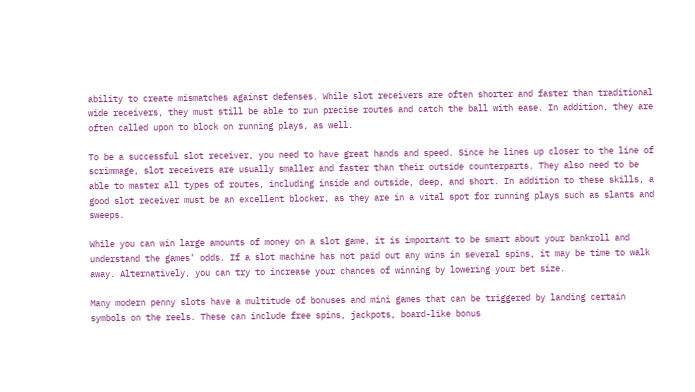ability to create mismatches against defenses. While slot receivers are often shorter and faster than traditional wide receivers, they must still be able to run precise routes and catch the ball with ease. In addition, they are often called upon to block on running plays, as well.

To be a successful slot receiver, you need to have great hands and speed. Since he lines up closer to the line of scrimmage, slot receivers are usually smaller and faster than their outside counterparts. They also need to be able to master all types of routes, including inside and outside, deep, and short. In addition to these skills, a good slot receiver must be an excellent blocker, as they are in a vital spot for running plays such as slants and sweeps.

While you can win large amounts of money on a slot game, it is important to be smart about your bankroll and understand the games’ odds. If a slot machine has not paid out any wins in several spins, it may be time to walk away. Alternatively, you can try to increase your chances of winning by lowering your bet size.

Many modern penny slots have a multitude of bonuses and mini games that can be triggered by landing certain symbols on the reels. These can include free spins, jackpots, board-like bonus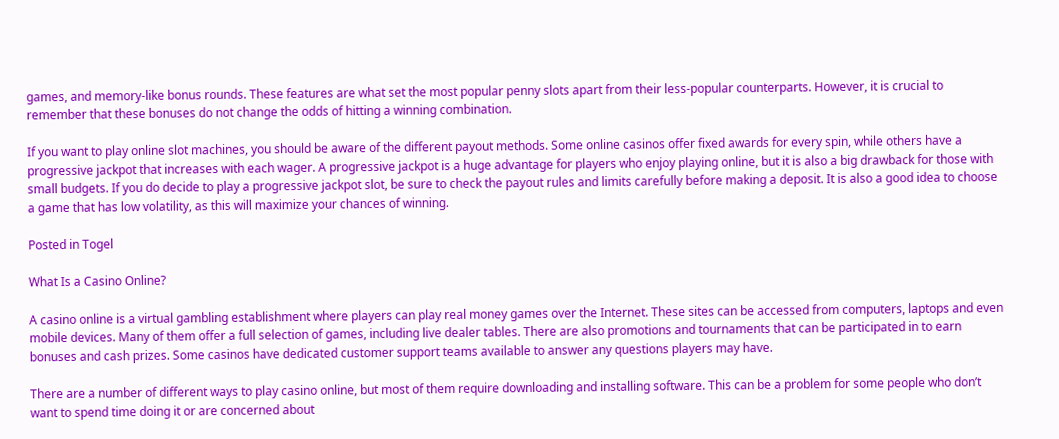games, and memory-like bonus rounds. These features are what set the most popular penny slots apart from their less-popular counterparts. However, it is crucial to remember that these bonuses do not change the odds of hitting a winning combination.

If you want to play online slot machines, you should be aware of the different payout methods. Some online casinos offer fixed awards for every spin, while others have a progressive jackpot that increases with each wager. A progressive jackpot is a huge advantage for players who enjoy playing online, but it is also a big drawback for those with small budgets. If you do decide to play a progressive jackpot slot, be sure to check the payout rules and limits carefully before making a deposit. It is also a good idea to choose a game that has low volatility, as this will maximize your chances of winning.

Posted in Togel

What Is a Casino Online?

A casino online is a virtual gambling establishment where players can play real money games over the Internet. These sites can be accessed from computers, laptops and even mobile devices. Many of them offer a full selection of games, including live dealer tables. There are also promotions and tournaments that can be participated in to earn bonuses and cash prizes. Some casinos have dedicated customer support teams available to answer any questions players may have.

There are a number of different ways to play casino online, but most of them require downloading and installing software. This can be a problem for some people who don’t want to spend time doing it or are concerned about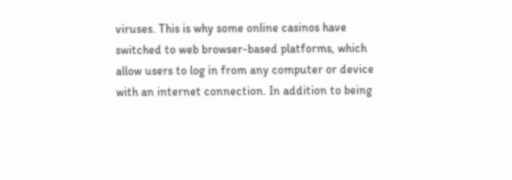viruses. This is why some online casinos have switched to web browser-based platforms, which allow users to log in from any computer or device with an internet connection. In addition to being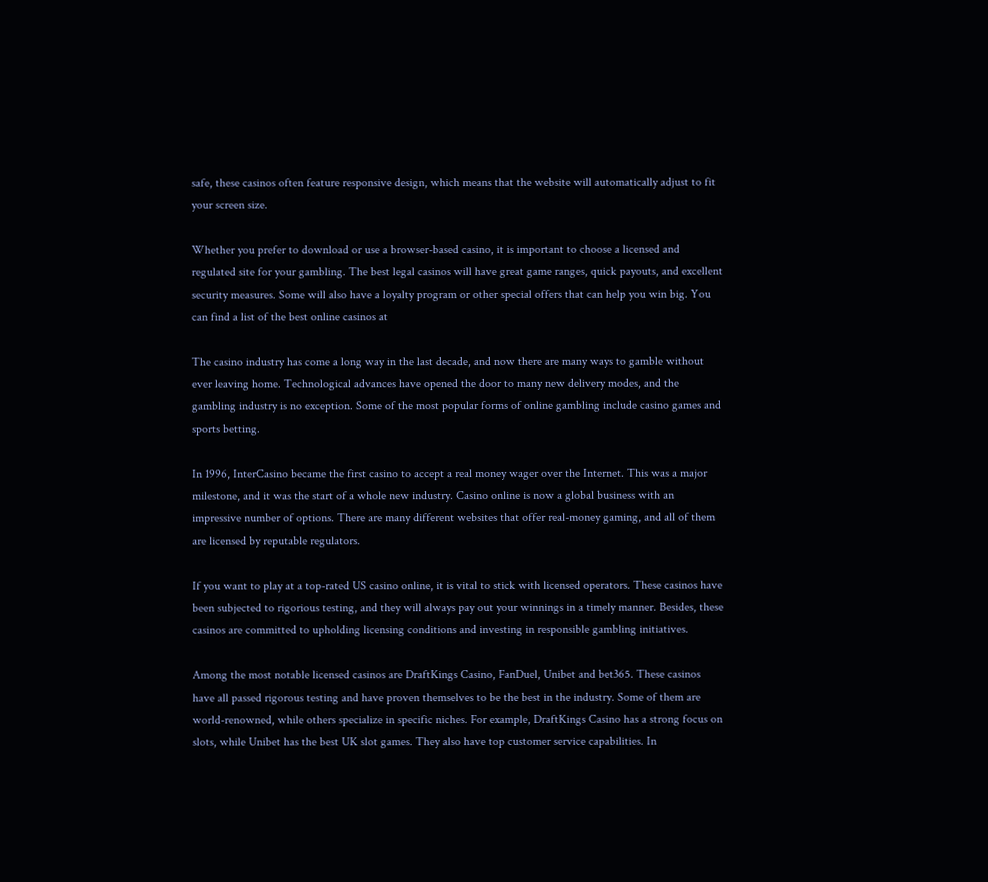safe, these casinos often feature responsive design, which means that the website will automatically adjust to fit your screen size.

Whether you prefer to download or use a browser-based casino, it is important to choose a licensed and regulated site for your gambling. The best legal casinos will have great game ranges, quick payouts, and excellent security measures. Some will also have a loyalty program or other special offers that can help you win big. You can find a list of the best online casinos at

The casino industry has come a long way in the last decade, and now there are many ways to gamble without ever leaving home. Technological advances have opened the door to many new delivery modes, and the gambling industry is no exception. Some of the most popular forms of online gambling include casino games and sports betting.

In 1996, InterCasino became the first casino to accept a real money wager over the Internet. This was a major milestone, and it was the start of a whole new industry. Casino online is now a global business with an impressive number of options. There are many different websites that offer real-money gaming, and all of them are licensed by reputable regulators.

If you want to play at a top-rated US casino online, it is vital to stick with licensed operators. These casinos have been subjected to rigorious testing, and they will always pay out your winnings in a timely manner. Besides, these casinos are committed to upholding licensing conditions and investing in responsible gambling initiatives.

Among the most notable licensed casinos are DraftKings Casino, FanDuel, Unibet and bet365. These casinos have all passed rigorous testing and have proven themselves to be the best in the industry. Some of them are world-renowned, while others specialize in specific niches. For example, DraftKings Casino has a strong focus on slots, while Unibet has the best UK slot games. They also have top customer service capabilities. In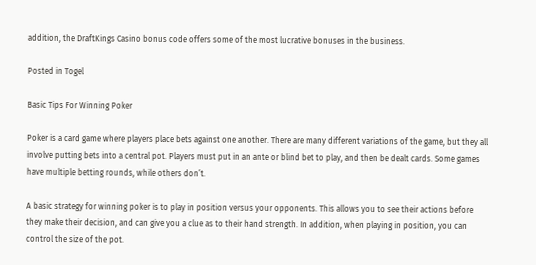addition, the DraftKings Casino bonus code offers some of the most lucrative bonuses in the business.

Posted in Togel

Basic Tips For Winning Poker

Poker is a card game where players place bets against one another. There are many different variations of the game, but they all involve putting bets into a central pot. Players must put in an ante or blind bet to play, and then be dealt cards. Some games have multiple betting rounds, while others don’t.

A basic strategy for winning poker is to play in position versus your opponents. This allows you to see their actions before they make their decision, and can give you a clue as to their hand strength. In addition, when playing in position, you can control the size of the pot.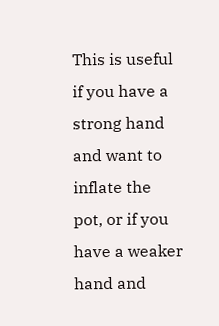This is useful if you have a strong hand and want to inflate the pot, or if you have a weaker hand and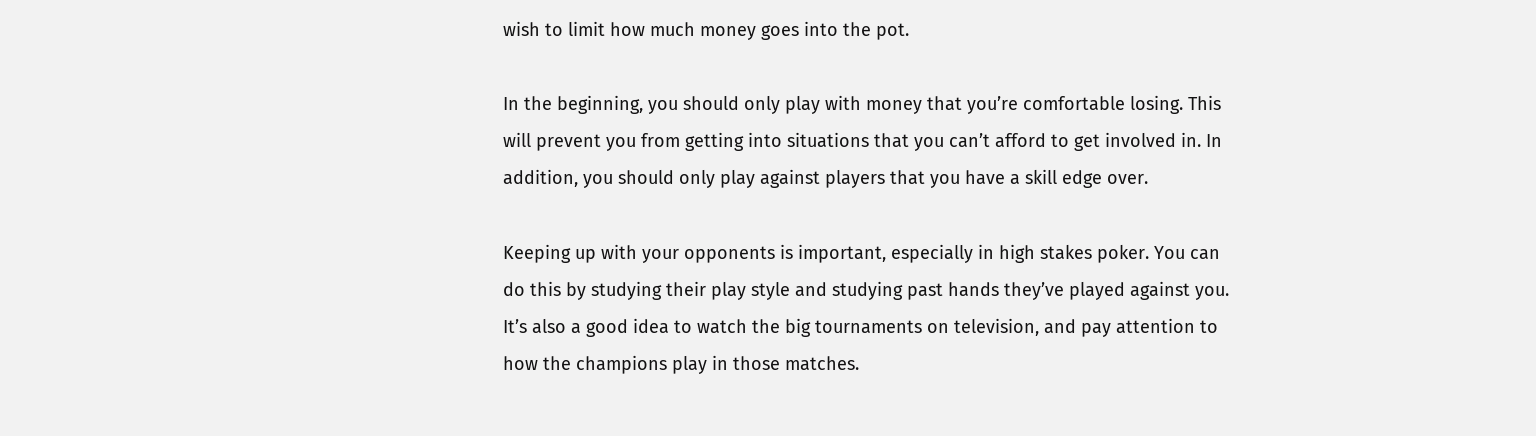wish to limit how much money goes into the pot.

In the beginning, you should only play with money that you’re comfortable losing. This will prevent you from getting into situations that you can’t afford to get involved in. In addition, you should only play against players that you have a skill edge over.

Keeping up with your opponents is important, especially in high stakes poker. You can do this by studying their play style and studying past hands they’ve played against you. It’s also a good idea to watch the big tournaments on television, and pay attention to how the champions play in those matches.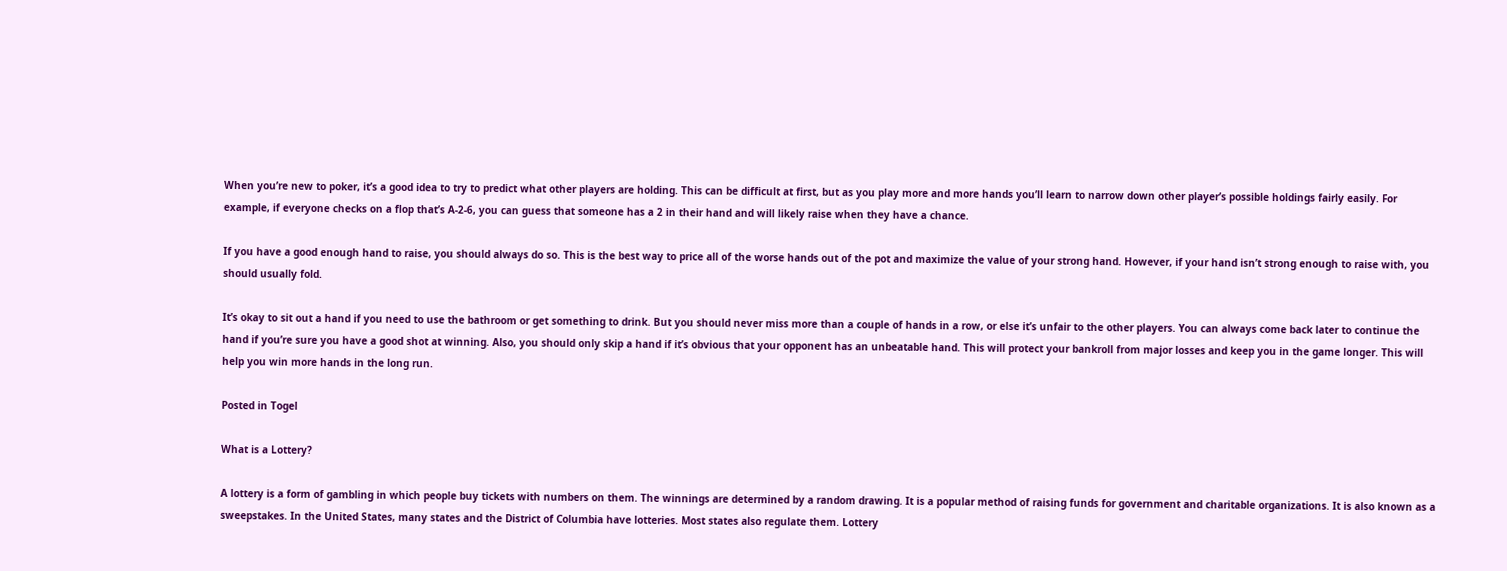When you’re new to poker, it’s a good idea to try to predict what other players are holding. This can be difficult at first, but as you play more and more hands you’ll learn to narrow down other player’s possible holdings fairly easily. For example, if everyone checks on a flop that’s A-2-6, you can guess that someone has a 2 in their hand and will likely raise when they have a chance.

If you have a good enough hand to raise, you should always do so. This is the best way to price all of the worse hands out of the pot and maximize the value of your strong hand. However, if your hand isn’t strong enough to raise with, you should usually fold.

It’s okay to sit out a hand if you need to use the bathroom or get something to drink. But you should never miss more than a couple of hands in a row, or else it’s unfair to the other players. You can always come back later to continue the hand if you’re sure you have a good shot at winning. Also, you should only skip a hand if it’s obvious that your opponent has an unbeatable hand. This will protect your bankroll from major losses and keep you in the game longer. This will help you win more hands in the long run.

Posted in Togel

What is a Lottery?

A lottery is a form of gambling in which people buy tickets with numbers on them. The winnings are determined by a random drawing. It is a popular method of raising funds for government and charitable organizations. It is also known as a sweepstakes. In the United States, many states and the District of Columbia have lotteries. Most states also regulate them. Lottery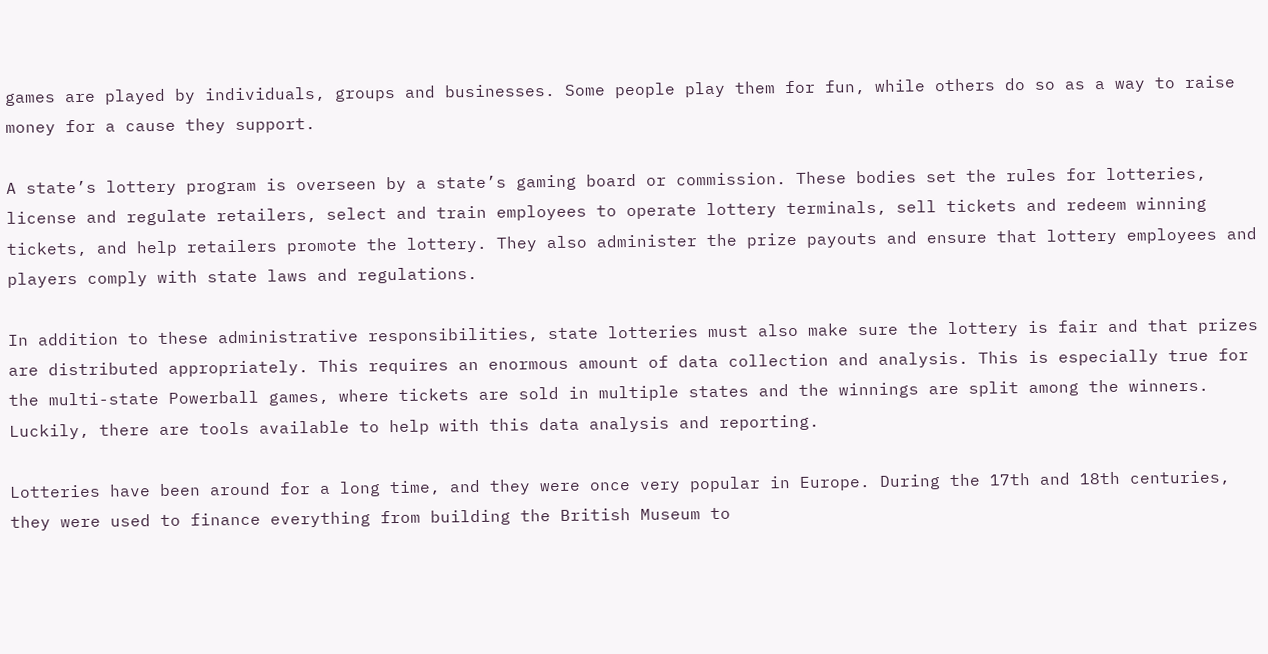games are played by individuals, groups and businesses. Some people play them for fun, while others do so as a way to raise money for a cause they support.

A state’s lottery program is overseen by a state’s gaming board or commission. These bodies set the rules for lotteries, license and regulate retailers, select and train employees to operate lottery terminals, sell tickets and redeem winning tickets, and help retailers promote the lottery. They also administer the prize payouts and ensure that lottery employees and players comply with state laws and regulations.

In addition to these administrative responsibilities, state lotteries must also make sure the lottery is fair and that prizes are distributed appropriately. This requires an enormous amount of data collection and analysis. This is especially true for the multi-state Powerball games, where tickets are sold in multiple states and the winnings are split among the winners. Luckily, there are tools available to help with this data analysis and reporting.

Lotteries have been around for a long time, and they were once very popular in Europe. During the 17th and 18th centuries, they were used to finance everything from building the British Museum to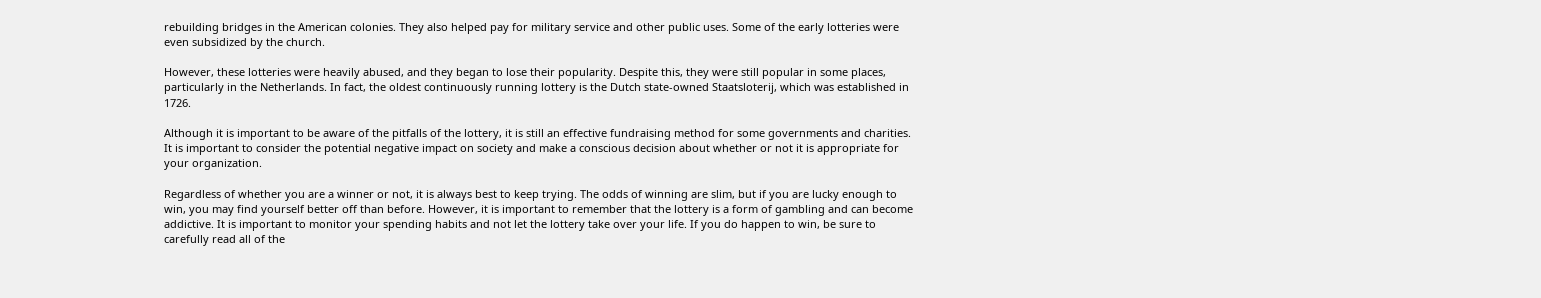rebuilding bridges in the American colonies. They also helped pay for military service and other public uses. Some of the early lotteries were even subsidized by the church.

However, these lotteries were heavily abused, and they began to lose their popularity. Despite this, they were still popular in some places, particularly in the Netherlands. In fact, the oldest continuously running lottery is the Dutch state-owned Staatsloterij, which was established in 1726.

Although it is important to be aware of the pitfalls of the lottery, it is still an effective fundraising method for some governments and charities. It is important to consider the potential negative impact on society and make a conscious decision about whether or not it is appropriate for your organization.

Regardless of whether you are a winner or not, it is always best to keep trying. The odds of winning are slim, but if you are lucky enough to win, you may find yourself better off than before. However, it is important to remember that the lottery is a form of gambling and can become addictive. It is important to monitor your spending habits and not let the lottery take over your life. If you do happen to win, be sure to carefully read all of the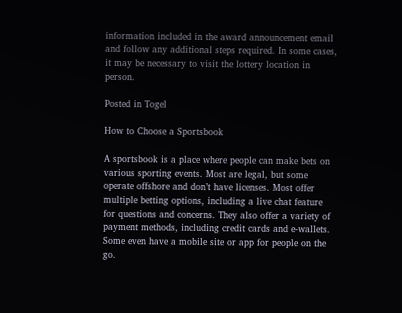information included in the award announcement email and follow any additional steps required. In some cases, it may be necessary to visit the lottery location in person.

Posted in Togel

How to Choose a Sportsbook

A sportsbook is a place where people can make bets on various sporting events. Most are legal, but some operate offshore and don’t have licenses. Most offer multiple betting options, including a live chat feature for questions and concerns. They also offer a variety of payment methods, including credit cards and e-wallets. Some even have a mobile site or app for people on the go.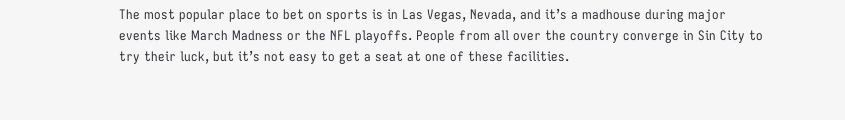The most popular place to bet on sports is in Las Vegas, Nevada, and it’s a madhouse during major events like March Madness or the NFL playoffs. People from all over the country converge in Sin City to try their luck, but it’s not easy to get a seat at one of these facilities.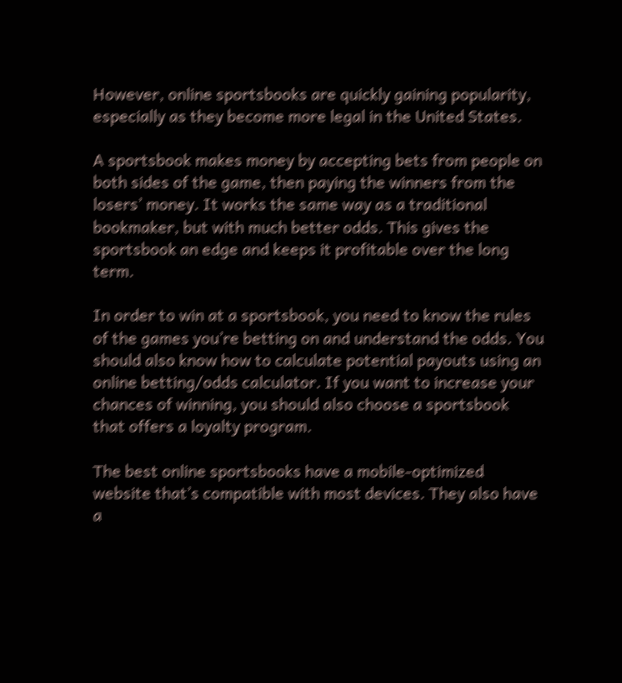However, online sportsbooks are quickly gaining popularity, especially as they become more legal in the United States.

A sportsbook makes money by accepting bets from people on both sides of the game, then paying the winners from the losers’ money. It works the same way as a traditional bookmaker, but with much better odds. This gives the sportsbook an edge and keeps it profitable over the long term.

In order to win at a sportsbook, you need to know the rules of the games you’re betting on and understand the odds. You should also know how to calculate potential payouts using an online betting/odds calculator. If you want to increase your chances of winning, you should also choose a sportsbook that offers a loyalty program.

The best online sportsbooks have a mobile-optimized website that’s compatible with most devices. They also have a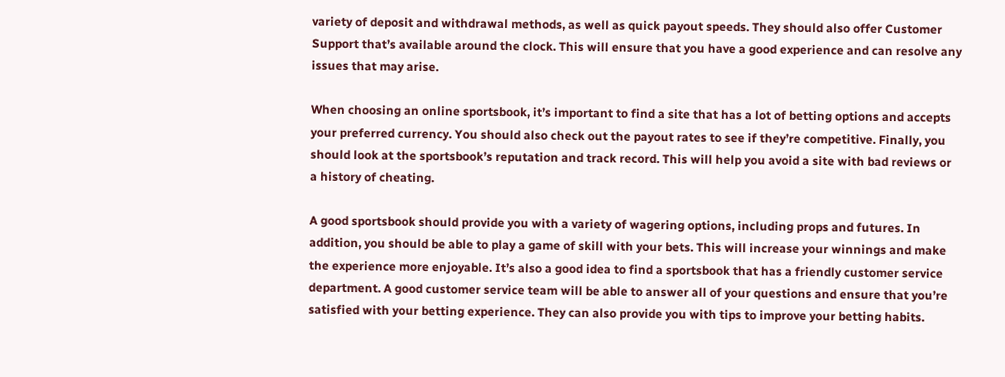variety of deposit and withdrawal methods, as well as quick payout speeds. They should also offer Customer Support that’s available around the clock. This will ensure that you have a good experience and can resolve any issues that may arise.

When choosing an online sportsbook, it’s important to find a site that has a lot of betting options and accepts your preferred currency. You should also check out the payout rates to see if they’re competitive. Finally, you should look at the sportsbook’s reputation and track record. This will help you avoid a site with bad reviews or a history of cheating.

A good sportsbook should provide you with a variety of wagering options, including props and futures. In addition, you should be able to play a game of skill with your bets. This will increase your winnings and make the experience more enjoyable. It’s also a good idea to find a sportsbook that has a friendly customer service department. A good customer service team will be able to answer all of your questions and ensure that you’re satisfied with your betting experience. They can also provide you with tips to improve your betting habits.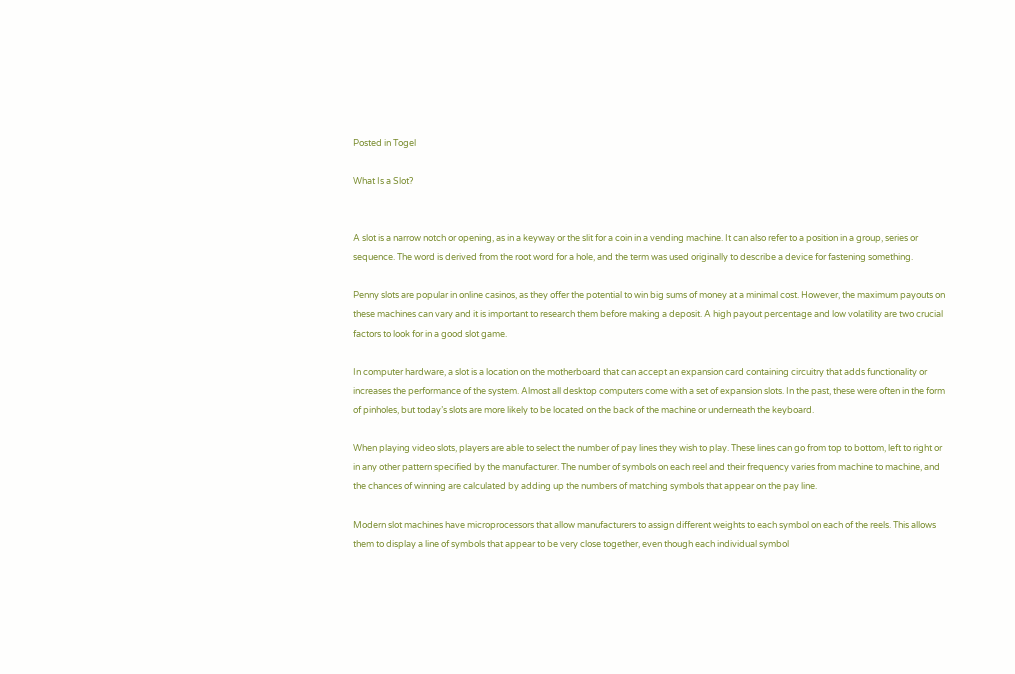Posted in Togel

What Is a Slot?


A slot is a narrow notch or opening, as in a keyway or the slit for a coin in a vending machine. It can also refer to a position in a group, series or sequence. The word is derived from the root word for a hole, and the term was used originally to describe a device for fastening something.

Penny slots are popular in online casinos, as they offer the potential to win big sums of money at a minimal cost. However, the maximum payouts on these machines can vary and it is important to research them before making a deposit. A high payout percentage and low volatility are two crucial factors to look for in a good slot game.

In computer hardware, a slot is a location on the motherboard that can accept an expansion card containing circuitry that adds functionality or increases the performance of the system. Almost all desktop computers come with a set of expansion slots. In the past, these were often in the form of pinholes, but today’s slots are more likely to be located on the back of the machine or underneath the keyboard.

When playing video slots, players are able to select the number of pay lines they wish to play. These lines can go from top to bottom, left to right or in any other pattern specified by the manufacturer. The number of symbols on each reel and their frequency varies from machine to machine, and the chances of winning are calculated by adding up the numbers of matching symbols that appear on the pay line.

Modern slot machines have microprocessors that allow manufacturers to assign different weights to each symbol on each of the reels. This allows them to display a line of symbols that appear to be very close together, even though each individual symbol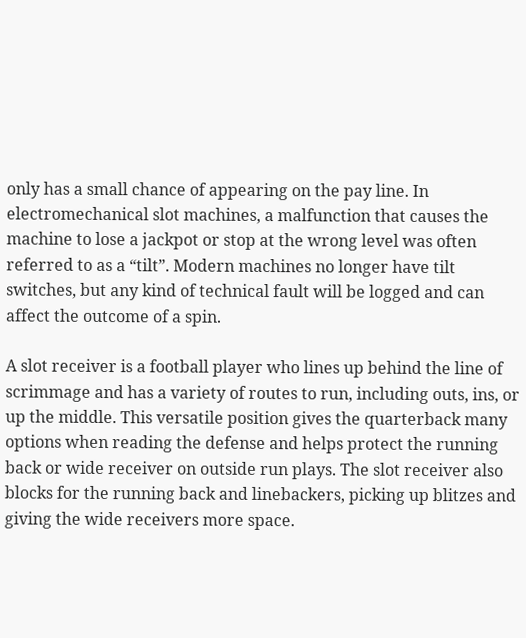only has a small chance of appearing on the pay line. In electromechanical slot machines, a malfunction that causes the machine to lose a jackpot or stop at the wrong level was often referred to as a “tilt”. Modern machines no longer have tilt switches, but any kind of technical fault will be logged and can affect the outcome of a spin.

A slot receiver is a football player who lines up behind the line of scrimmage and has a variety of routes to run, including outs, ins, or up the middle. This versatile position gives the quarterback many options when reading the defense and helps protect the running back or wide receiver on outside run plays. The slot receiver also blocks for the running back and linebackers, picking up blitzes and giving the wide receivers more space.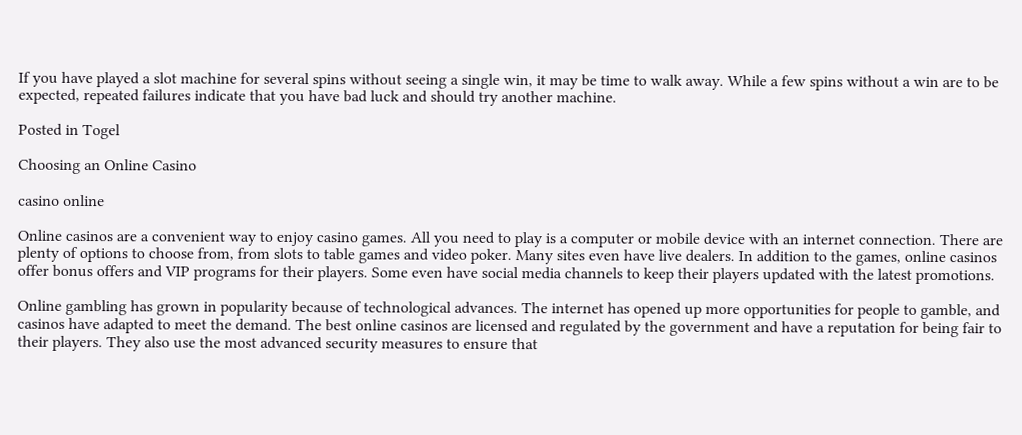If you have played a slot machine for several spins without seeing a single win, it may be time to walk away. While a few spins without a win are to be expected, repeated failures indicate that you have bad luck and should try another machine.

Posted in Togel

Choosing an Online Casino

casino online

Online casinos are a convenient way to enjoy casino games. All you need to play is a computer or mobile device with an internet connection. There are plenty of options to choose from, from slots to table games and video poker. Many sites even have live dealers. In addition to the games, online casinos offer bonus offers and VIP programs for their players. Some even have social media channels to keep their players updated with the latest promotions.

Online gambling has grown in popularity because of technological advances. The internet has opened up more opportunities for people to gamble, and casinos have adapted to meet the demand. The best online casinos are licensed and regulated by the government and have a reputation for being fair to their players. They also use the most advanced security measures to ensure that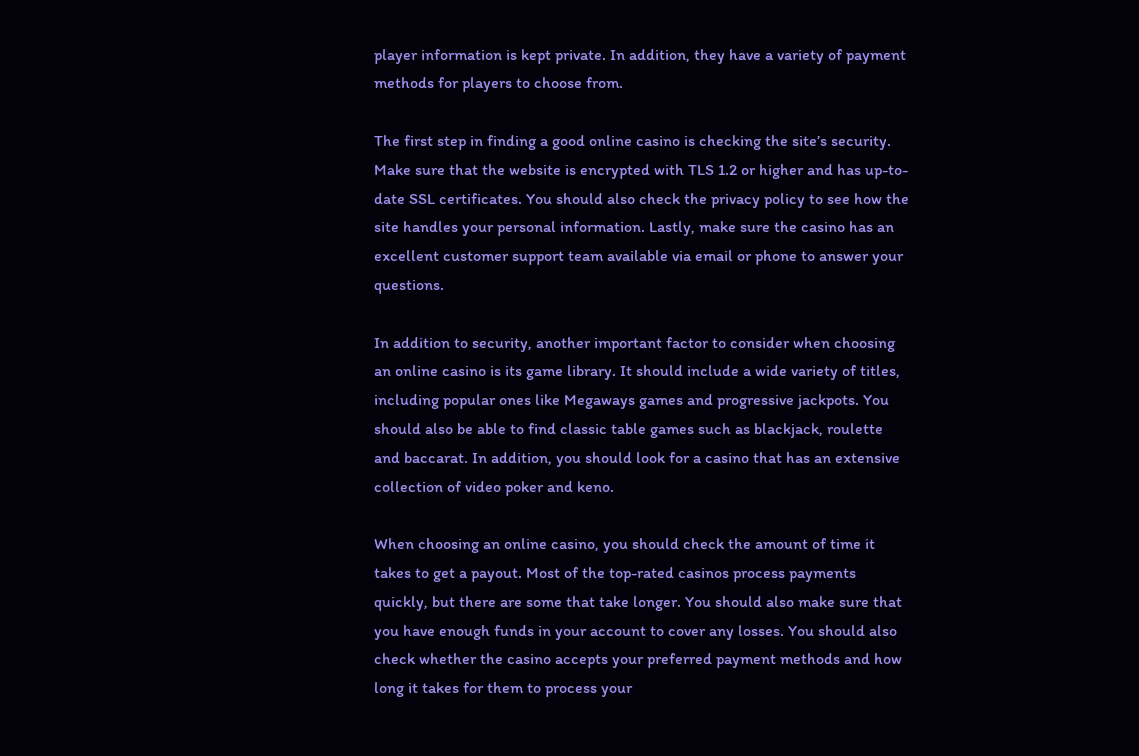player information is kept private. In addition, they have a variety of payment methods for players to choose from.

The first step in finding a good online casino is checking the site’s security. Make sure that the website is encrypted with TLS 1.2 or higher and has up-to-date SSL certificates. You should also check the privacy policy to see how the site handles your personal information. Lastly, make sure the casino has an excellent customer support team available via email or phone to answer your questions.

In addition to security, another important factor to consider when choosing an online casino is its game library. It should include a wide variety of titles, including popular ones like Megaways games and progressive jackpots. You should also be able to find classic table games such as blackjack, roulette and baccarat. In addition, you should look for a casino that has an extensive collection of video poker and keno.

When choosing an online casino, you should check the amount of time it takes to get a payout. Most of the top-rated casinos process payments quickly, but there are some that take longer. You should also make sure that you have enough funds in your account to cover any losses. You should also check whether the casino accepts your preferred payment methods and how long it takes for them to process your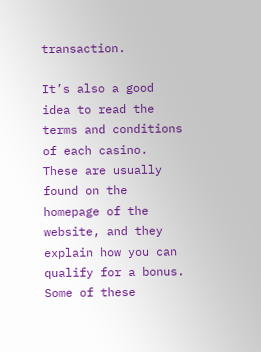transaction.

It’s also a good idea to read the terms and conditions of each casino. These are usually found on the homepage of the website, and they explain how you can qualify for a bonus. Some of these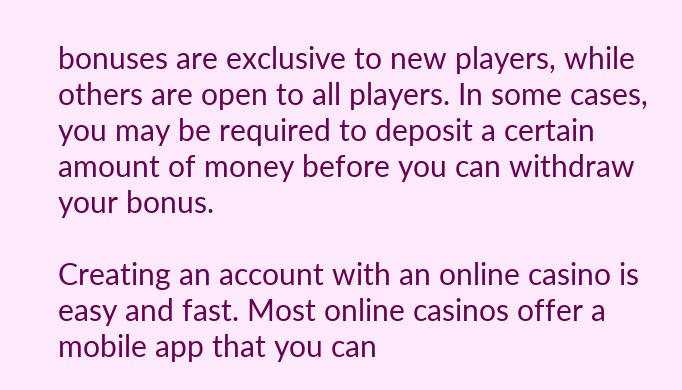bonuses are exclusive to new players, while others are open to all players. In some cases, you may be required to deposit a certain amount of money before you can withdraw your bonus.

Creating an account with an online casino is easy and fast. Most online casinos offer a mobile app that you can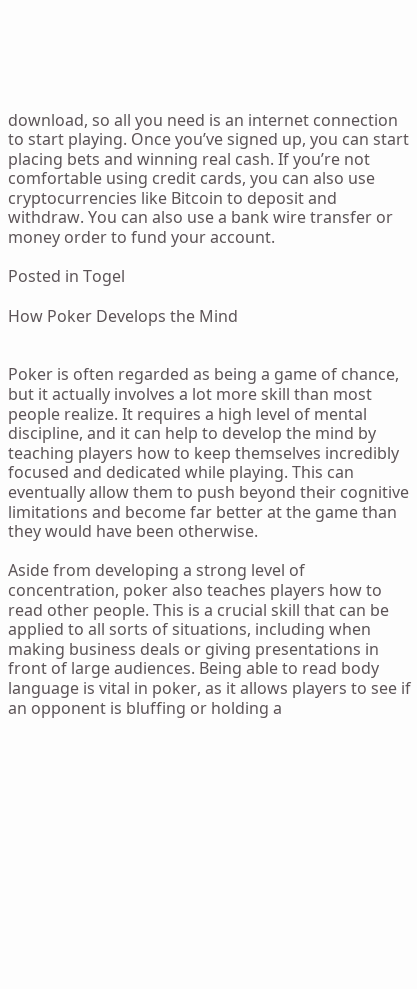download, so all you need is an internet connection to start playing. Once you’ve signed up, you can start placing bets and winning real cash. If you’re not comfortable using credit cards, you can also use cryptocurrencies like Bitcoin to deposit and withdraw. You can also use a bank wire transfer or money order to fund your account.

Posted in Togel

How Poker Develops the Mind


Poker is often regarded as being a game of chance, but it actually involves a lot more skill than most people realize. It requires a high level of mental discipline, and it can help to develop the mind by teaching players how to keep themselves incredibly focused and dedicated while playing. This can eventually allow them to push beyond their cognitive limitations and become far better at the game than they would have been otherwise.

Aside from developing a strong level of concentration, poker also teaches players how to read other people. This is a crucial skill that can be applied to all sorts of situations, including when making business deals or giving presentations in front of large audiences. Being able to read body language is vital in poker, as it allows players to see if an opponent is bluffing or holding a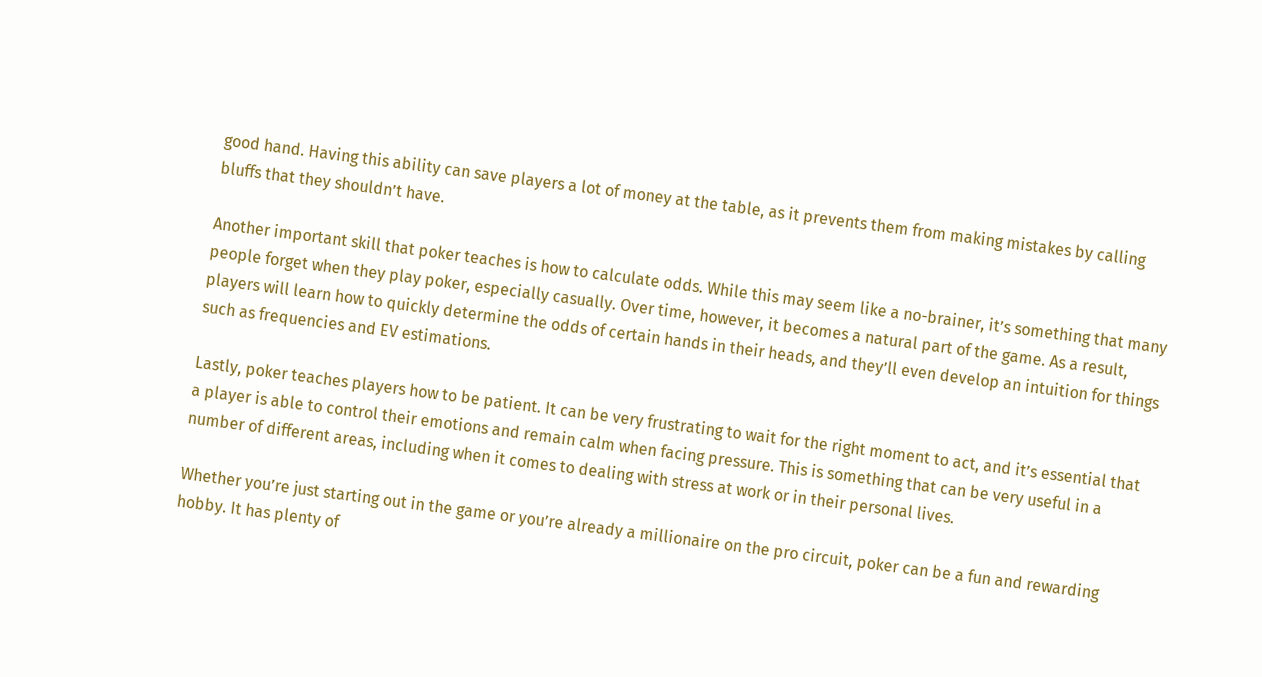good hand. Having this ability can save players a lot of money at the table, as it prevents them from making mistakes by calling bluffs that they shouldn’t have.

Another important skill that poker teaches is how to calculate odds. While this may seem like a no-brainer, it’s something that many people forget when they play poker, especially casually. Over time, however, it becomes a natural part of the game. As a result, players will learn how to quickly determine the odds of certain hands in their heads, and they’ll even develop an intuition for things such as frequencies and EV estimations.

Lastly, poker teaches players how to be patient. It can be very frustrating to wait for the right moment to act, and it’s essential that a player is able to control their emotions and remain calm when facing pressure. This is something that can be very useful in a number of different areas, including when it comes to dealing with stress at work or in their personal lives.

Whether you’re just starting out in the game or you’re already a millionaire on the pro circuit, poker can be a fun and rewarding hobby. It has plenty of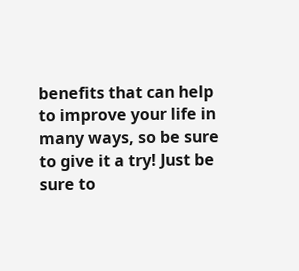benefits that can help to improve your life in many ways, so be sure to give it a try! Just be sure to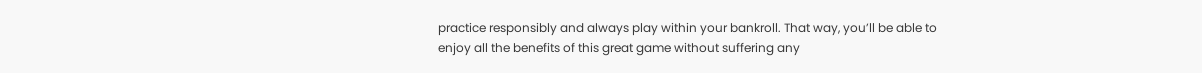practice responsibly and always play within your bankroll. That way, you’ll be able to enjoy all the benefits of this great game without suffering any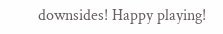downsides! Happy playing!